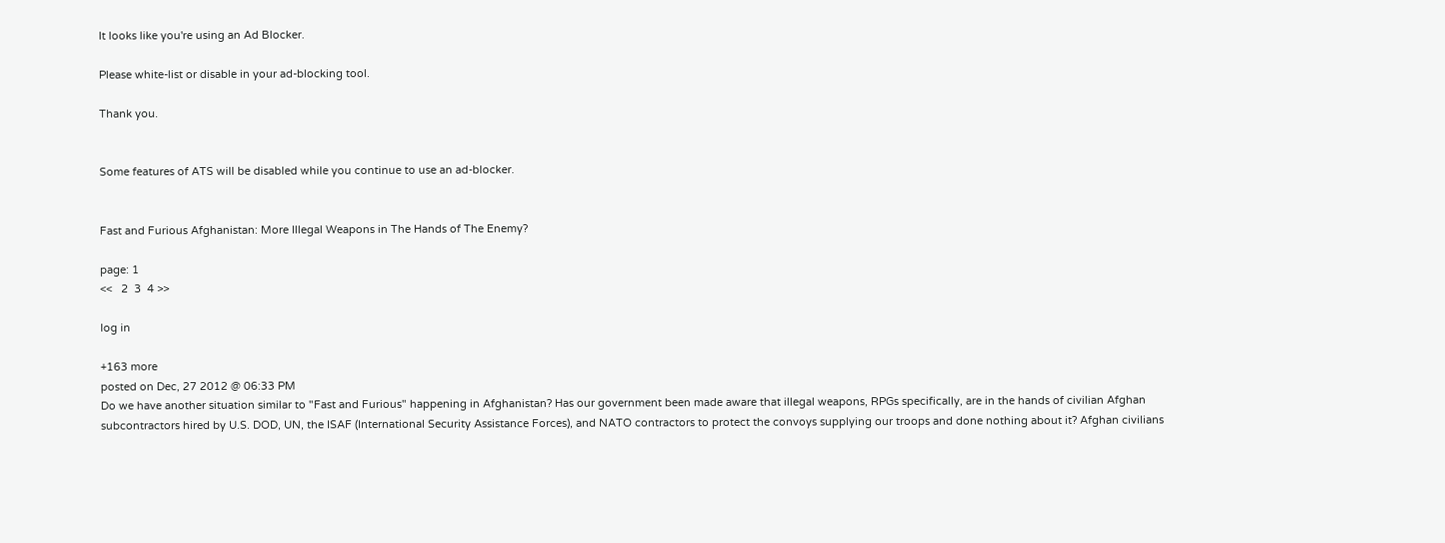It looks like you're using an Ad Blocker.

Please white-list or disable in your ad-blocking tool.

Thank you.


Some features of ATS will be disabled while you continue to use an ad-blocker.


Fast and Furious Afghanistan: More Illegal Weapons in The Hands of The Enemy?

page: 1
<<   2  3  4 >>

log in

+163 more
posted on Dec, 27 2012 @ 06:33 PM
Do we have another situation similar to "Fast and Furious" happening in Afghanistan? Has our government been made aware that illegal weapons, RPGs specifically, are in the hands of civilian Afghan subcontractors hired by U.S. DOD, UN, the ISAF (International Security Assistance Forces), and NATO contractors to protect the convoys supplying our troops and done nothing about it? Afghan civilians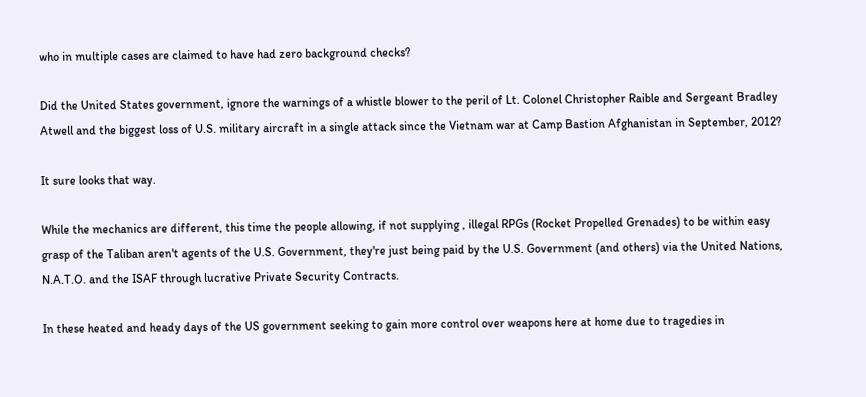who in multiple cases are claimed to have had zero background checks?

Did the United States government, ignore the warnings of a whistle blower to the peril of Lt. Colonel Christopher Raible and Sergeant Bradley Atwell and the biggest loss of U.S. military aircraft in a single attack since the Vietnam war at Camp Bastion Afghanistan in September, 2012?

It sure looks that way.

While the mechanics are different, this time the people allowing, if not supplying , illegal RPGs (Rocket Propelled Grenades) to be within easy grasp of the Taliban aren't agents of the U.S. Government, they're just being paid by the U.S. Government (and others) via the United Nations, N.A.T.O. and the ISAF through lucrative Private Security Contracts.

In these heated and heady days of the US government seeking to gain more control over weapons here at home due to tragedies in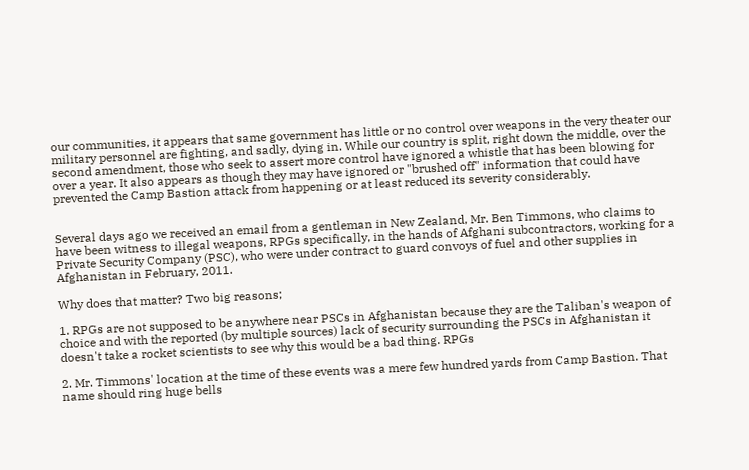our communities, it appears that same government has little or no control over weapons in the very theater our military personnel are fighting, and sadly, dying in. While our country is split, right down the middle, over the second amendment, those who seek to assert more control have ignored a whistle that has been blowing for over a year. It also appears as though they may have ignored or "brushed off" information that could have prevented the Camp Bastion attack from happening or at least reduced its severity considerably.


Several days ago we received an email from a gentleman in New Zealand, Mr. Ben Timmons, who claims to have been witness to illegal weapons, RPGs specifically, in the hands of Afghani subcontractors, working for a Private Security Company (PSC), who were under contract to guard convoys of fuel and other supplies in Afghanistan in February, 2011.

Why does that matter? Two big reasons;

1. RPGs are not supposed to be anywhere near PSCs in Afghanistan because they are the Taliban's weapon of choice and with the reported (by multiple sources) lack of security surrounding the PSCs in Afghanistan it doesn't take a rocket scientists to see why this would be a bad thing. RPGs

2. Mr. Timmons' location at the time of these events was a mere few hundred yards from Camp Bastion. That name should ring huge bells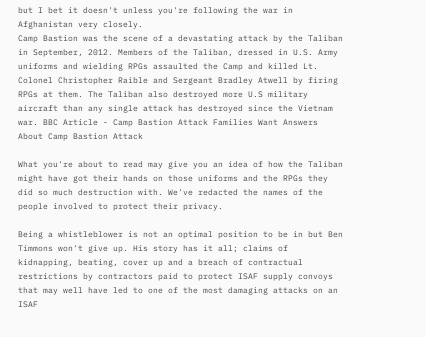but I bet it doesn't unless you're following the war in Afghanistan very closely.
Camp Bastion was the scene of a devastating attack by the Taliban in September, 2012. Members of the Taliban, dressed in U.S. Army uniforms and wielding RPGs assaulted the Camp and killed Lt. Colonel Christopher Raible and Sergeant Bradley Atwell by firing RPGs at them. The Taliban also destroyed more U.S military aircraft than any single attack has destroyed since the Vietnam war. BBC Article - Camp Bastion Attack Families Want Answers About Camp Bastion Attack

What you're about to read may give you an idea of how the Taliban might have got their hands on those uniforms and the RPGs they did so much destruction with. We've redacted the names of the people involved to protect their privacy.

Being a whistleblower is not an optimal position to be in but Ben Timmons won't give up. His story has it all; claims of kidnapping, beating, cover up and a breach of contractual restrictions by contractors paid to protect ISAF supply convoys that may well have led to one of the most damaging attacks on an ISAF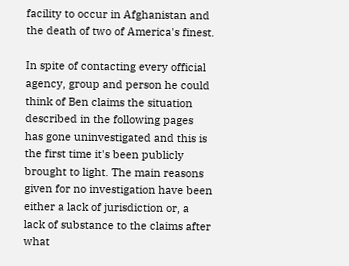facility to occur in Afghanistan and the death of two of America's finest.

In spite of contacting every official agency, group and person he could think of Ben claims the situation described in the following pages has gone uninvestigated and this is the first time it's been publicly brought to light. The main reasons given for no investigation have been either a lack of jurisdiction or, a lack of substance to the claims after what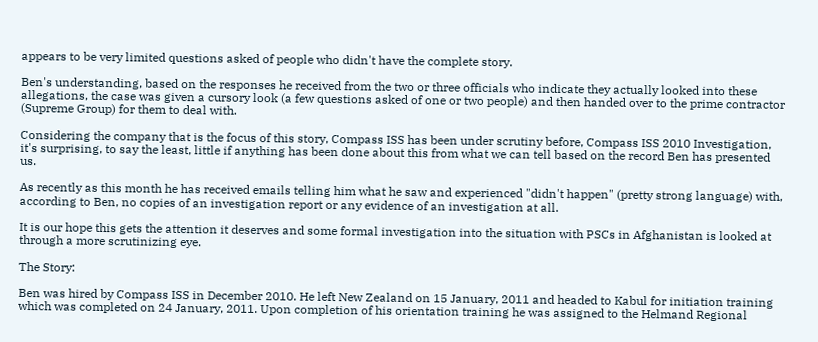appears to be very limited questions asked of people who didn't have the complete story.

Ben's understanding, based on the responses he received from the two or three officials who indicate they actually looked into these allegations, the case was given a cursory look (a few questions asked of one or two people) and then handed over to the prime contractor (Supreme Group) for them to deal with.

Considering the company that is the focus of this story, Compass ISS has been under scrutiny before, Compass ISS 2010 Investigation, it's surprising, to say the least, little if anything has been done about this from what we can tell based on the record Ben has presented us.

As recently as this month he has received emails telling him what he saw and experienced "didn't happen" (pretty strong language) with, according to Ben, no copies of an investigation report or any evidence of an investigation at all.

It is our hope this gets the attention it deserves and some formal investigation into the situation with PSCs in Afghanistan is looked at through a more scrutinizing eye.

The Story:

Ben was hired by Compass ISS in December 2010. He left New Zealand on 15 January, 2011 and headed to Kabul for initiation training which was completed on 24 January, 2011. Upon completion of his orientation training he was assigned to the Helmand Regional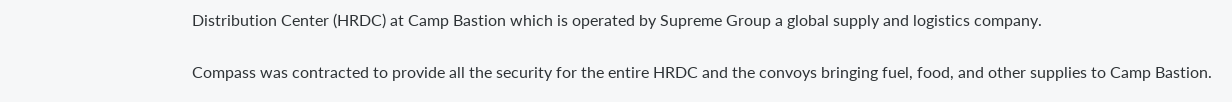Distribution Center (HRDC) at Camp Bastion which is operated by Supreme Group a global supply and logistics company.

Compass was contracted to provide all the security for the entire HRDC and the convoys bringing fuel, food, and other supplies to Camp Bastion.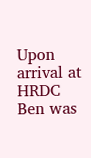Upon arrival at HRDC Ben was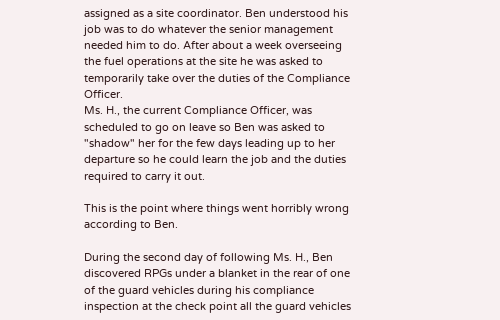assigned as a site coordinator. Ben understood his job was to do whatever the senior management needed him to do. After about a week overseeing the fuel operations at the site he was asked to temporarily take over the duties of the Compliance Officer.
Ms. H., the current Compliance Officer, was scheduled to go on leave so Ben was asked to "shadow" her for the few days leading up to her departure so he could learn the job and the duties required to carry it out.

This is the point where things went horribly wrong according to Ben.

During the second day of following Ms. H., Ben discovered RPGs under a blanket in the rear of one of the guard vehicles during his compliance inspection at the check point all the guard vehicles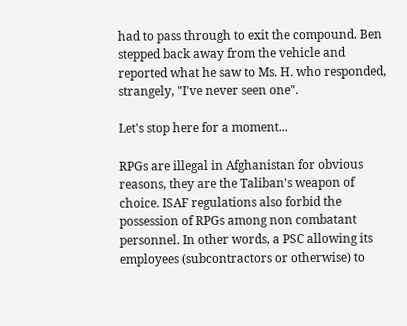had to pass through to exit the compound. Ben stepped back away from the vehicle and reported what he saw to Ms. H. who responded, strangely, "I've never seen one".

Let's stop here for a moment...

RPGs are illegal in Afghanistan for obvious reasons, they are the Taliban's weapon of choice. ISAF regulations also forbid the possession of RPGs among non combatant personnel. In other words, a PSC allowing its employees (subcontractors or otherwise) to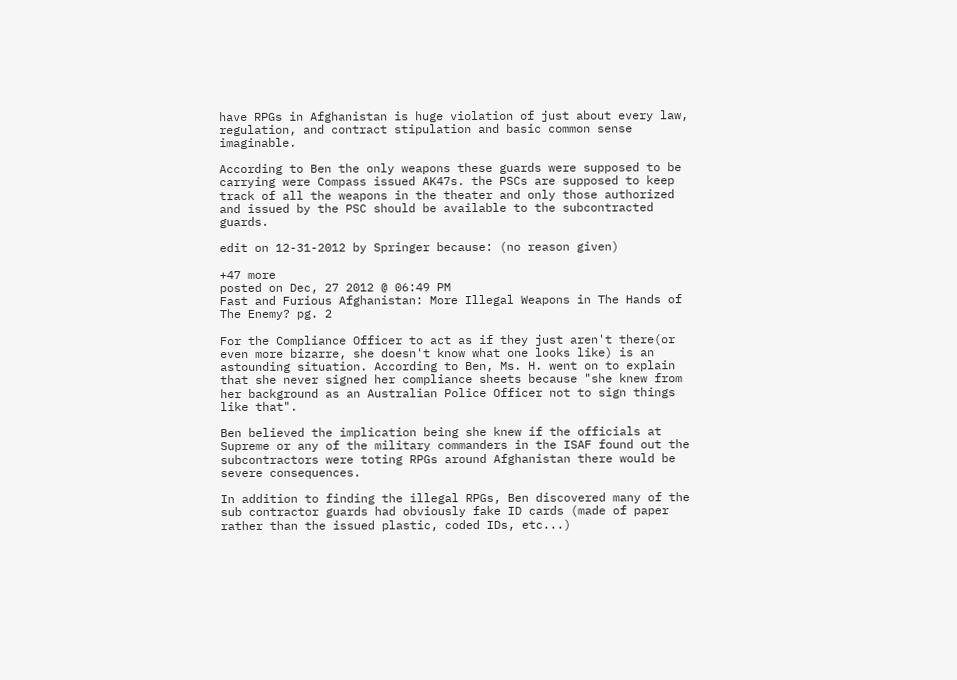have RPGs in Afghanistan is huge violation of just about every law, regulation, and contract stipulation and basic common sense imaginable.

According to Ben the only weapons these guards were supposed to be carrying were Compass issued AK47s. the PSCs are supposed to keep track of all the weapons in the theater and only those authorized and issued by the PSC should be available to the subcontracted guards.

edit on 12-31-2012 by Springer because: (no reason given)

+47 more
posted on Dec, 27 2012 @ 06:49 PM
Fast and Furious Afghanistan: More Illegal Weapons in The Hands of The Enemy? pg. 2

For the Compliance Officer to act as if they just aren't there(or even more bizarre, she doesn't know what one looks like) is an astounding situation. According to Ben, Ms. H. went on to explain that she never signed her compliance sheets because "she knew from her background as an Australian Police Officer not to sign things like that".

Ben believed the implication being she knew if the officials at Supreme or any of the military commanders in the ISAF found out the subcontractors were toting RPGs around Afghanistan there would be severe consequences.

In addition to finding the illegal RPGs, Ben discovered many of the sub contractor guards had obviously fake ID cards (made of paper rather than the issued plastic, coded IDs, etc...)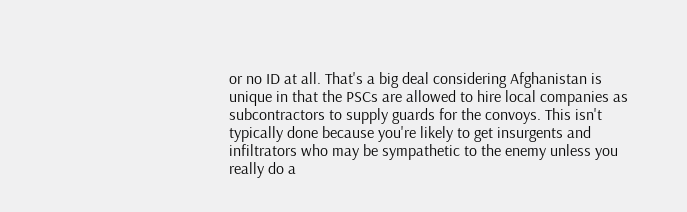or no ID at all. That's a big deal considering Afghanistan is unique in that the PSCs are allowed to hire local companies as subcontractors to supply guards for the convoys. This isn't typically done because you're likely to get insurgents and infiltrators who may be sympathetic to the enemy unless you really do a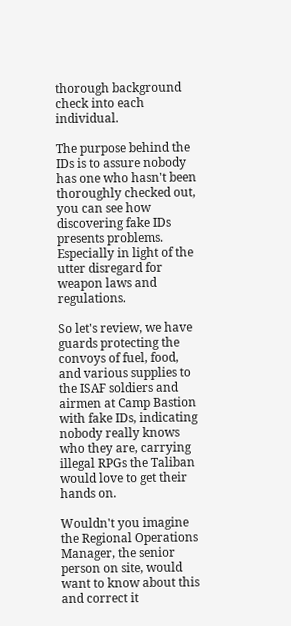thorough background check into each individual.

The purpose behind the IDs is to assure nobody has one who hasn't been thoroughly checked out, you can see how discovering fake IDs presents problems. Especially in light of the utter disregard for weapon laws and regulations.

So let's review, we have guards protecting the convoys of fuel, food, and various supplies to the ISAF soldiers and airmen at Camp Bastion with fake IDs, indicating nobody really knows who they are, carrying illegal RPGs the Taliban would love to get their hands on.

Wouldn't you imagine the Regional Operations Manager, the senior person on site, would want to know about this and correct it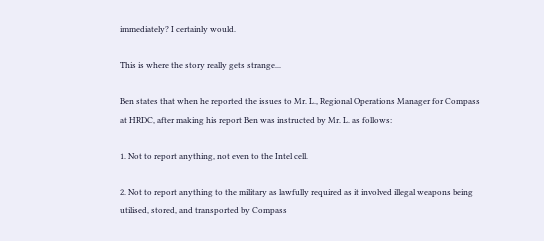immediately? I certainly would.

This is where the story really gets strange...

Ben states that when he reported the issues to Mr. L., Regional Operations Manager for Compass at HRDC, after making his report Ben was instructed by Mr. L. as follows:

1. Not to report anything, not even to the Intel cell.

2. Not to report anything to the military as lawfully required as it involved illegal weapons being utilised, stored, and transported by Compass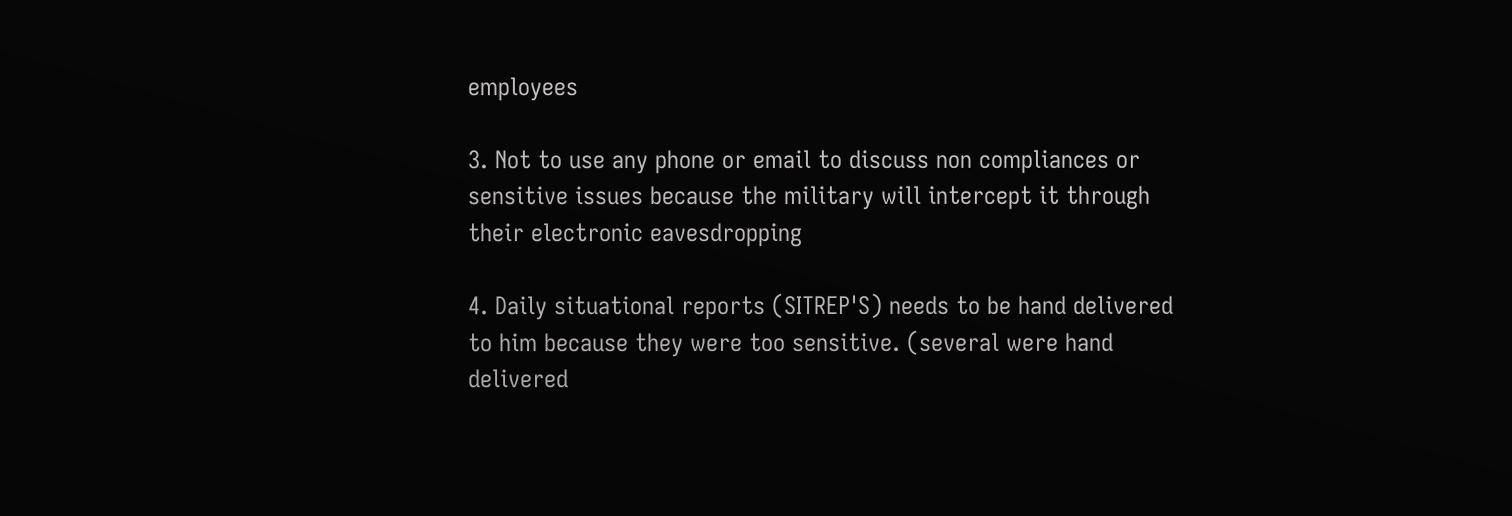employees

3. Not to use any phone or email to discuss non compliances or sensitive issues because the military will intercept it through their electronic eavesdropping

4. Daily situational reports (SITREP'S) needs to be hand delivered to him because they were too sensitive. (several were hand delivered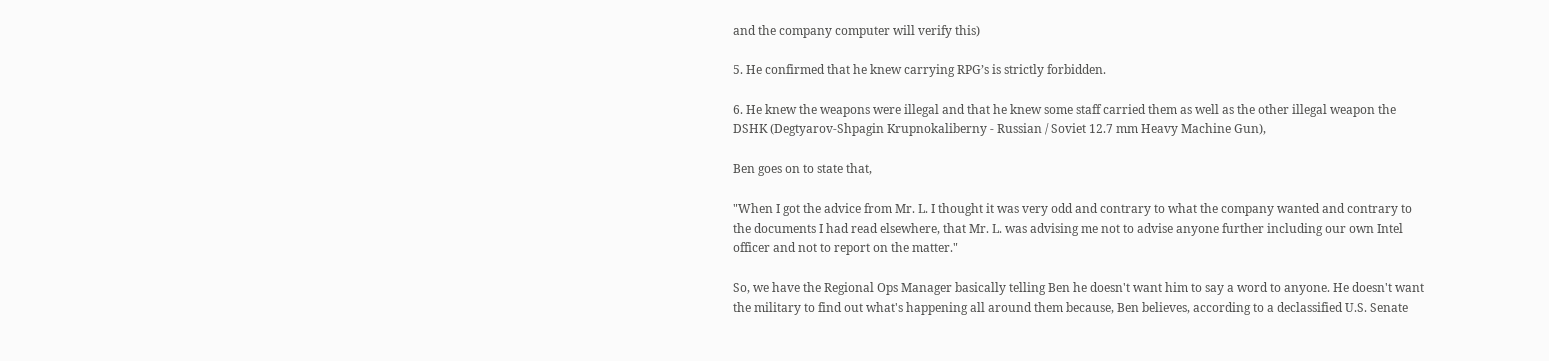and the company computer will verify this)

5. He confirmed that he knew carrying RPG’s is strictly forbidden.

6. He knew the weapons were illegal and that he knew some staff carried them as well as the other illegal weapon the DSHK (Degtyarov-Shpagin Krupnokaliberny - Russian / Soviet 12.7 mm Heavy Machine Gun),

Ben goes on to state that,

"When I got the advice from Mr. L. I thought it was very odd and contrary to what the company wanted and contrary to the documents I had read elsewhere, that Mr. L. was advising me not to advise anyone further including our own Intel officer and not to report on the matter."

So, we have the Regional Ops Manager basically telling Ben he doesn't want him to say a word to anyone. He doesn't want the military to find out what's happening all around them because, Ben believes, according to a declassified U.S. Senate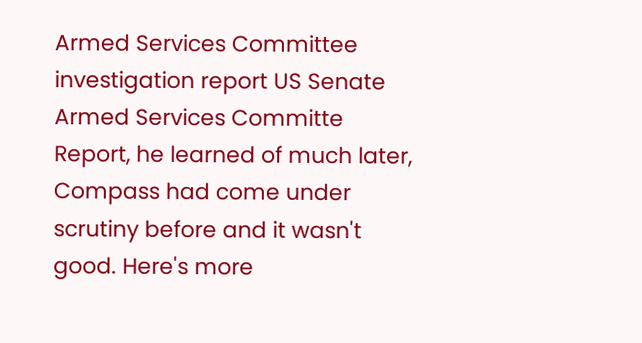Armed Services Committee investigation report US Senate Armed Services Committe Report, he learned of much later, Compass had come under scrutiny before and it wasn't good. Here's more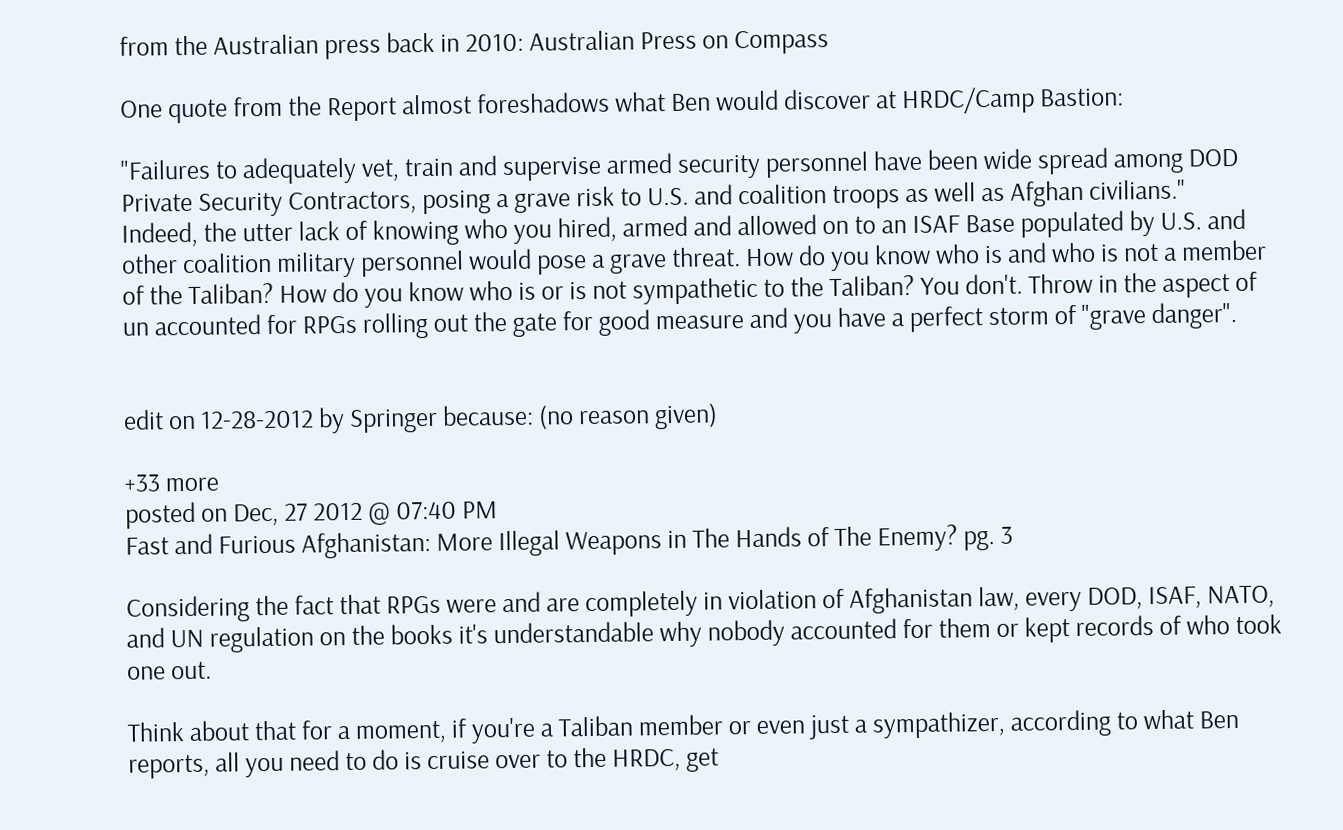from the Australian press back in 2010: Australian Press on Compass

One quote from the Report almost foreshadows what Ben would discover at HRDC/Camp Bastion:

"Failures to adequately vet, train and supervise armed security personnel have been wide spread among DOD Private Security Contractors, posing a grave risk to U.S. and coalition troops as well as Afghan civilians."
Indeed, the utter lack of knowing who you hired, armed and allowed on to an ISAF Base populated by U.S. and other coalition military personnel would pose a grave threat. How do you know who is and who is not a member of the Taliban? How do you know who is or is not sympathetic to the Taliban? You don't. Throw in the aspect of un accounted for RPGs rolling out the gate for good measure and you have a perfect storm of "grave danger".


edit on 12-28-2012 by Springer because: (no reason given)

+33 more
posted on Dec, 27 2012 @ 07:40 PM
Fast and Furious Afghanistan: More Illegal Weapons in The Hands of The Enemy? pg. 3

Considering the fact that RPGs were and are completely in violation of Afghanistan law, every DOD, ISAF, NATO, and UN regulation on the books it's understandable why nobody accounted for them or kept records of who took one out.

Think about that for a moment, if you're a Taliban member or even just a sympathizer, according to what Ben reports, all you need to do is cruise over to the HRDC, get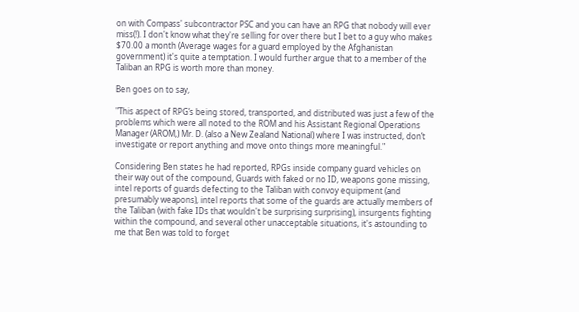on with Compass' subcontractor PSC and you can have an RPG that nobody will ever miss(!). I don't know what they're selling for over there but I bet to a guy who makes $70.00 a month (Average wages for a guard employed by the Afghanistan government) it's quite a temptation. I would further argue that to a member of the Taliban an RPG is worth more than money.

Ben goes on to say,

"This aspect of RPG’s being stored, transported, and distributed was just a few of the problems which were all noted to the ROM and his Assistant Regional Operations Manager (AROM,) Mr. D. (also a New Zealand National) where I was instructed, don’t investigate or report anything and move onto things more meaningful."

Considering Ben states he had reported, RPGs inside company guard vehicles on their way out of the compound, Guards with faked or no ID, weapons gone missing, intel reports of guards defecting to the Taliban with convoy equipment (and presumably weapons), intel reports that some of the guards are actually members of the Taliban (with fake IDs that wouldn't be surprising surprising), insurgents fighting within the compound, and several other unacceptable situations, it's astounding to me that Ben was told to forget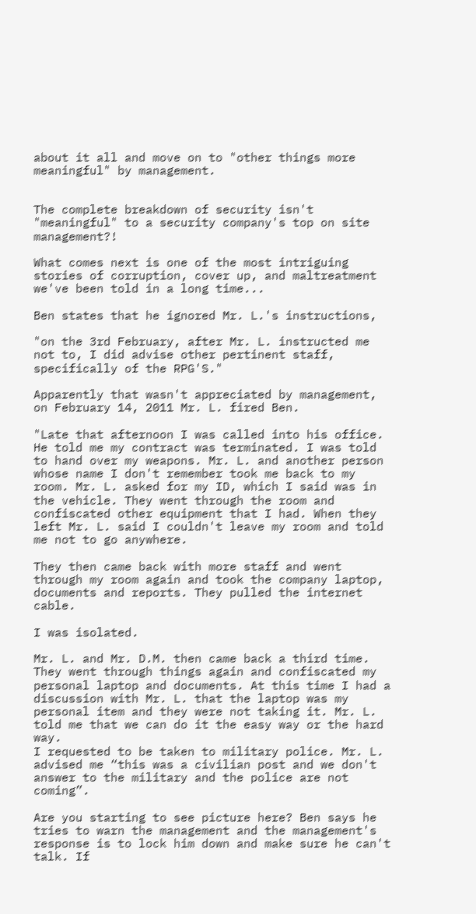about it all and move on to "other things more meaningful" by management.


The complete breakdown of security isn't "meaningful" to a security company's top on site management?!

What comes next is one of the most intriguing stories of corruption, cover up, and maltreatment we've been told in a long time...

Ben states that he ignored Mr. L.'s instructions,

"on the 3rd February, after Mr. L. instructed me not to, I did advise other pertinent staff, specifically of the RPG'S."

Apparently that wasn't appreciated by management, on February 14, 2011 Mr. L. fired Ben.

"Late that afternoon I was called into his office. He told me my contract was terminated. I was told to hand over my weapons. Mr. L. and another person whose name I don't remember took me back to my room. Mr. L. asked for my ID, which I said was in the vehicle. They went through the room and confiscated other equipment that I had. When they left Mr. L. said I couldn't leave my room and told me not to go anywhere.

They then came back with more staff and went through my room again and took the company laptop, documents and reports. They pulled the internet cable.

I was isolated.

Mr. L. and Mr. D.M. then came back a third time. They went through things again and confiscated my personal laptop and documents. At this time I had a discussion with Mr. L. that the laptop was my personal item and they were not taking it. Mr. L. told me that we can do it the easy way or the hard way.
I requested to be taken to military police. Mr. L. advised me “this was a civilian post and we don't answer to the military and the police are not coming”.

Are you starting to see picture here? Ben says he tries to warn the management and the management's response is to lock him down and make sure he can't talk. If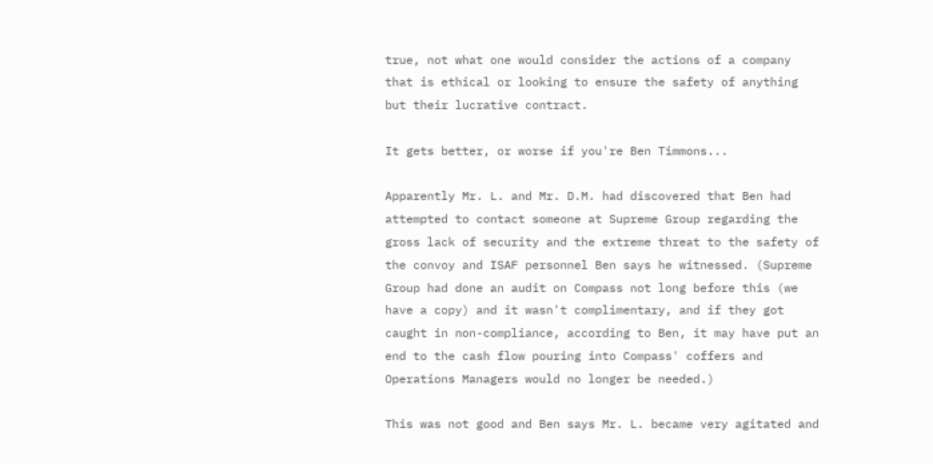true, not what one would consider the actions of a company that is ethical or looking to ensure the safety of anything but their lucrative contract.

It gets better, or worse if you're Ben Timmons...

Apparently Mr. L. and Mr. D.M. had discovered that Ben had attempted to contact someone at Supreme Group regarding the gross lack of security and the extreme threat to the safety of the convoy and ISAF personnel Ben says he witnessed. (Supreme Group had done an audit on Compass not long before this (we have a copy) and it wasn't complimentary, and if they got caught in non-compliance, according to Ben, it may have put an end to the cash flow pouring into Compass' coffers and Operations Managers would no longer be needed.)

This was not good and Ben says Mr. L. became very agitated and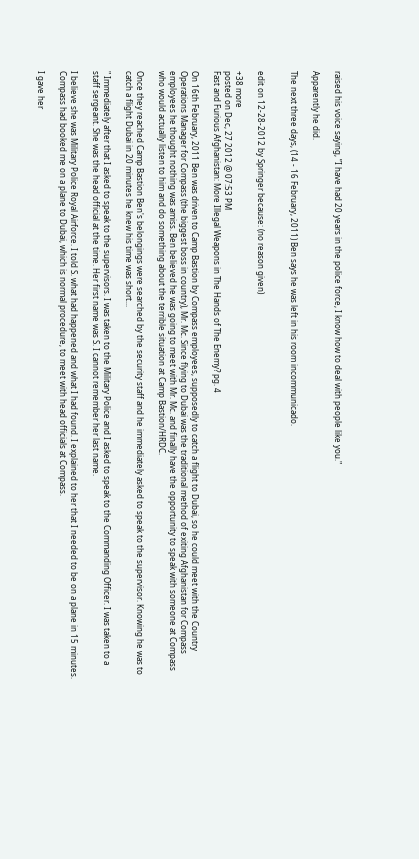raised his voice saying, ”I have had 20 years in the police force, I know how to deal with people like you."

Apparently he did.

The next three days, (14 - 16 February, 2011) Ben says he was left in his room incommunicado.


edit on 12-28-2012 by Springer because: (no reason given)

+38 more
posted on Dec, 27 2012 @ 07:53 PM
Fast and Furious Afghanistan: More Illegal Weapons in The Hands of The Enemy? pg. 4

On 16th February, 2011 Ben was driven to Camp Bastion by Compass employees, supposedly to catch a flight to Dubai, so he could meet with the Country Operations Manager for Compass (the biggest boss in country), Mr. Mc. Since flying to Dubai was the traditional method of exiting Afghanistan for Compass employees he thought nothing was amiss. Ben believed he was going to meet with Mr. Mc. and finally have the opportunity to speak with someone at Compass who would actually listen to him and do something about the terrible situation at Camp Bastion/HRDC.

Once they reached Camp Bastion Ben's belongings were searched by the security staff and he immediately asked to speak to the supervisor. Knowing he was to catch a flight Dubai in 20 minutes he knew his time was short...

" Immediately after that I asked to speak to the supervisors. I was taken to the Military Police and I asked to speak to the Commanding Officer. I was taken to a staff sergeant. She was the head official at the time. Her first name was S. I cannot remember her last name.

I believe she was Military Police Royal Airforce. I told S. what had happened and what I had found. I explained to her that I needed to be on a plane in 15 minutes. Compass had booked me on a plane to Dubai, which is normal procedure, to meet with head officials at Compass.

I gave her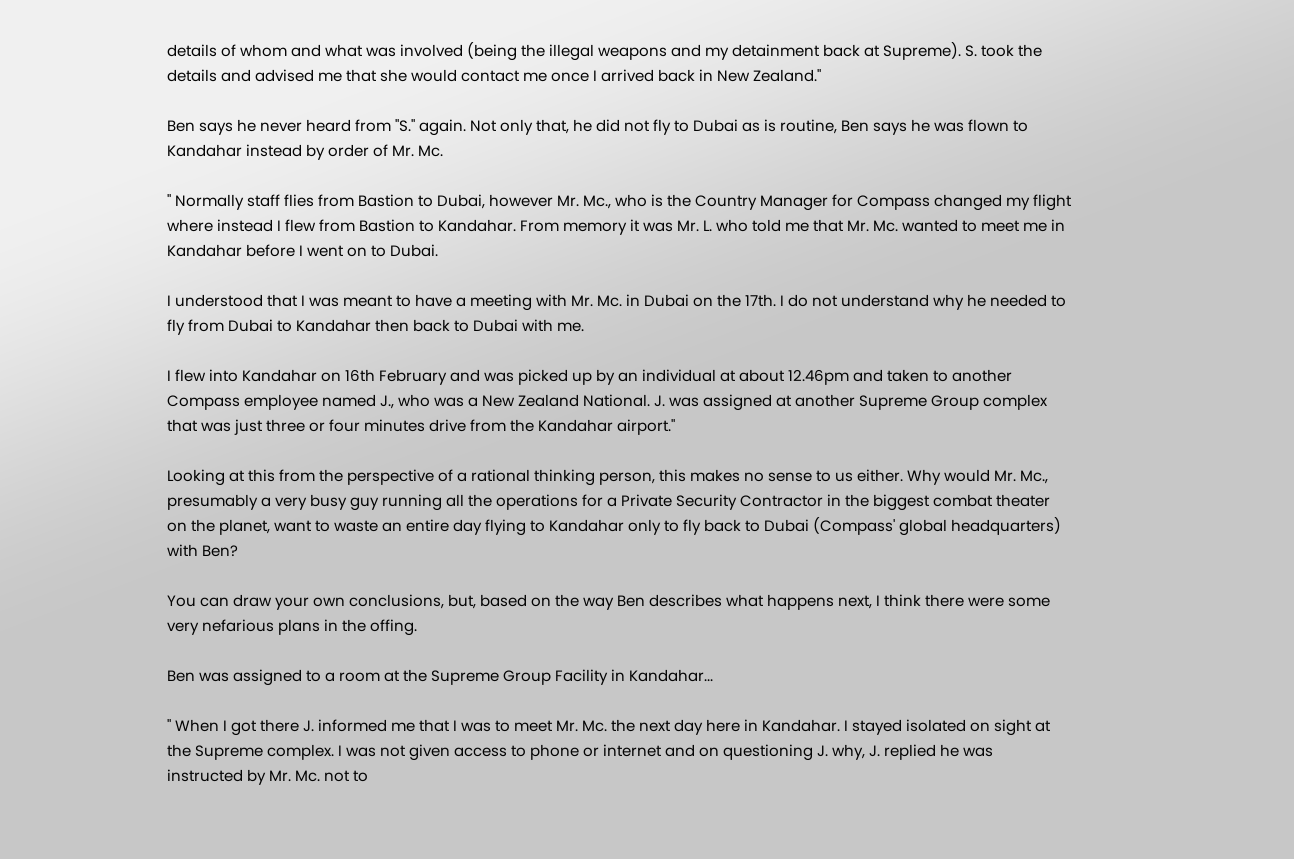details of whom and what was involved (being the illegal weapons and my detainment back at Supreme). S. took the details and advised me that she would contact me once I arrived back in New Zealand."

Ben says he never heard from "S." again. Not only that, he did not fly to Dubai as is routine, Ben says he was flown to Kandahar instead by order of Mr. Mc.

" Normally staff flies from Bastion to Dubai, however Mr. Mc., who is the Country Manager for Compass changed my flight where instead I flew from Bastion to Kandahar. From memory it was Mr. L. who told me that Mr. Mc. wanted to meet me in Kandahar before I went on to Dubai.

I understood that I was meant to have a meeting with Mr. Mc. in Dubai on the 17th. I do not understand why he needed to fly from Dubai to Kandahar then back to Dubai with me.

I flew into Kandahar on 16th February and was picked up by an individual at about 12.46pm and taken to another Compass employee named J., who was a New Zealand National. J. was assigned at another Supreme Group complex that was just three or four minutes drive from the Kandahar airport."

Looking at this from the perspective of a rational thinking person, this makes no sense to us either. Why would Mr. Mc., presumably a very busy guy running all the operations for a Private Security Contractor in the biggest combat theater on the planet, want to waste an entire day flying to Kandahar only to fly back to Dubai (Compass' global headquarters) with Ben?

You can draw your own conclusions, but, based on the way Ben describes what happens next, I think there were some very nefarious plans in the offing.

Ben was assigned to a room at the Supreme Group Facility in Kandahar...

" When I got there J. informed me that I was to meet Mr. Mc. the next day here in Kandahar. I stayed isolated on sight at the Supreme complex. I was not given access to phone or internet and on questioning J. why, J. replied he was instructed by Mr. Mc. not to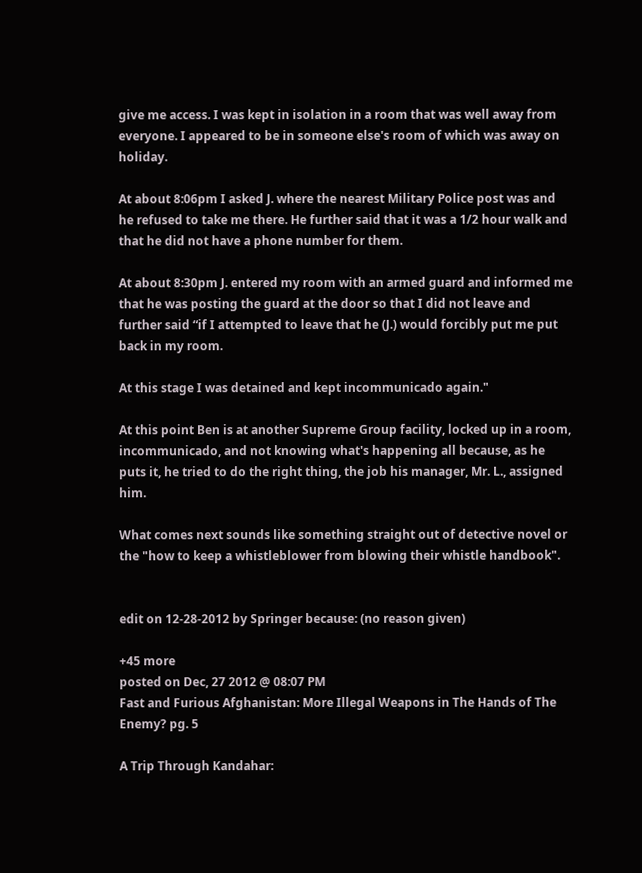give me access. I was kept in isolation in a room that was well away from everyone. I appeared to be in someone else's room of which was away on holiday.

At about 8:06pm I asked J. where the nearest Military Police post was and he refused to take me there. He further said that it was a 1/2 hour walk and that he did not have a phone number for them.

At about 8:30pm J. entered my room with an armed guard and informed me that he was posting the guard at the door so that I did not leave and further said “if I attempted to leave that he (J.) would forcibly put me put back in my room.

At this stage I was detained and kept incommunicado again."

At this point Ben is at another Supreme Group facility, locked up in a room, incommunicado, and not knowing what's happening all because, as he puts it, he tried to do the right thing, the job his manager, Mr. L., assigned him.

What comes next sounds like something straight out of detective novel or the "how to keep a whistleblower from blowing their whistle handbook".


edit on 12-28-2012 by Springer because: (no reason given)

+45 more
posted on Dec, 27 2012 @ 08:07 PM
Fast and Furious Afghanistan: More Illegal Weapons in The Hands of The Enemy? pg. 5

A Trip Through Kandahar: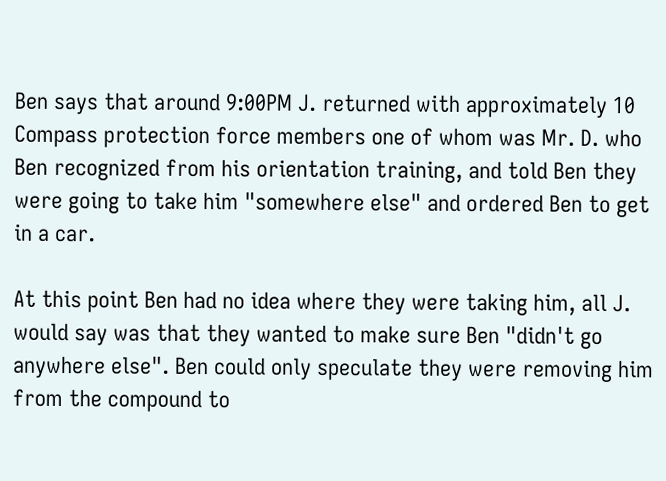Ben says that around 9:00PM J. returned with approximately 10 Compass protection force members one of whom was Mr. D. who Ben recognized from his orientation training, and told Ben they were going to take him "somewhere else" and ordered Ben to get in a car.

At this point Ben had no idea where they were taking him, all J. would say was that they wanted to make sure Ben "didn't go anywhere else". Ben could only speculate they were removing him from the compound to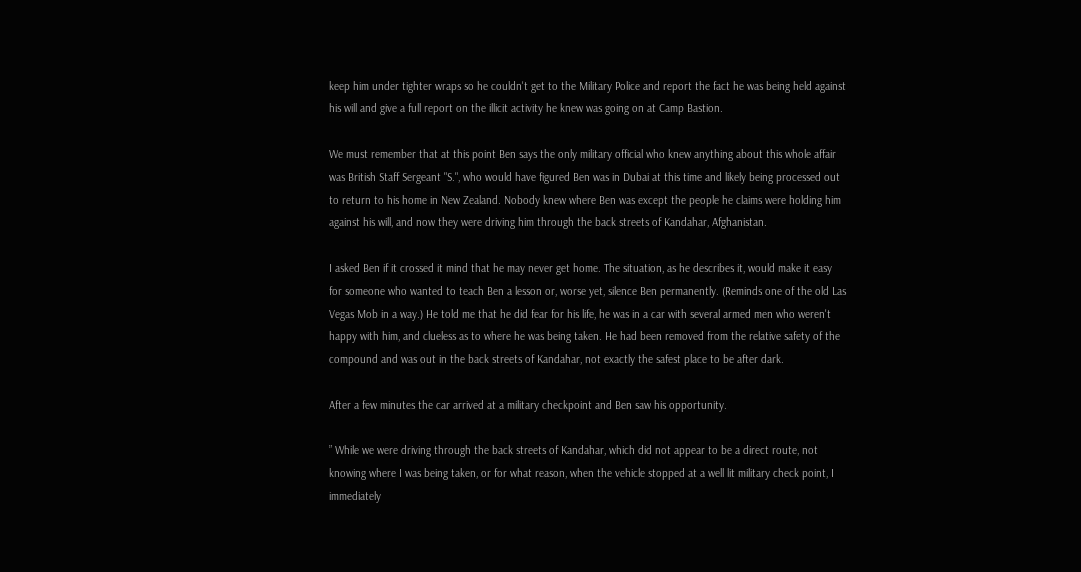keep him under tighter wraps so he couldn't get to the Military Police and report the fact he was being held against his will and give a full report on the illicit activity he knew was going on at Camp Bastion.

We must remember that at this point Ben says the only military official who knew anything about this whole affair was British Staff Sergeant "S.", who would have figured Ben was in Dubai at this time and likely being processed out to return to his home in New Zealand. Nobody knew where Ben was except the people he claims were holding him against his will, and now they were driving him through the back streets of Kandahar, Afghanistan.

I asked Ben if it crossed it mind that he may never get home. The situation, as he describes it, would make it easy for someone who wanted to teach Ben a lesson or, worse yet, silence Ben permanently. (Reminds one of the old Las Vegas Mob in a way.) He told me that he did fear for his life, he was in a car with several armed men who weren't happy with him, and clueless as to where he was being taken. He had been removed from the relative safety of the compound and was out in the back streets of Kandahar, not exactly the safest place to be after dark.

After a few minutes the car arrived at a military checkpoint and Ben saw his opportunity.

” While we were driving through the back streets of Kandahar, which did not appear to be a direct route, not knowing where I was being taken, or for what reason, when the vehicle stopped at a well lit military check point, I immediately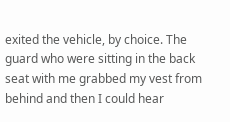exited the vehicle, by choice. The guard who were sitting in the back seat with me grabbed my vest from behind and then I could hear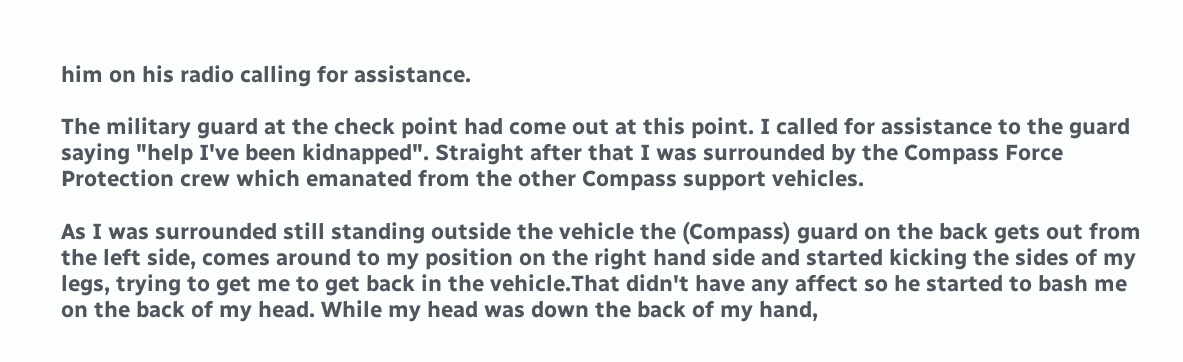him on his radio calling for assistance.

The military guard at the check point had come out at this point. I called for assistance to the guard saying "help I've been kidnapped". Straight after that I was surrounded by the Compass Force Protection crew which emanated from the other Compass support vehicles.

As I was surrounded still standing outside the vehicle the (Compass) guard on the back gets out from the left side, comes around to my position on the right hand side and started kicking the sides of my legs, trying to get me to get back in the vehicle.That didn't have any affect so he started to bash me on the back of my head. While my head was down the back of my hand,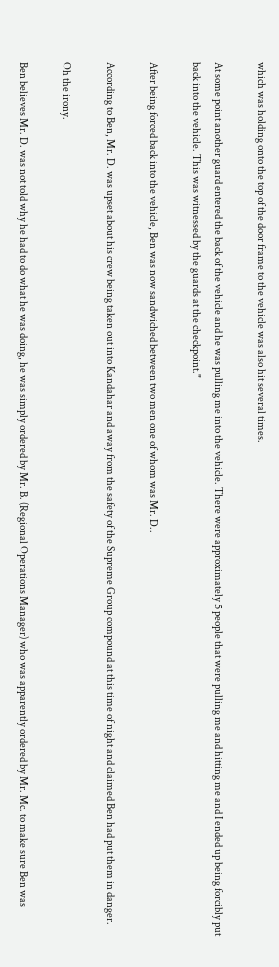which was holding onto the top of the door frame to the vehicle was also hit several times.

At some point another guard entered the back of the vehicle and he was pulling me into the vehicle. There were approximately 5 people that were pulling me and hitting me and I ended up being forcibly put back into the vehicle. This was witnessed by the guards at the checkpoint."

After being forced back into the vehicle, Ben was now sandwiched between two men one of whom was Mr. D..

According to Ben, Mr. D. was upset about his crew being taken out into Kandahar and away from the safety of the Supreme Group compound at this time of night and claimed Ben had put them in danger.

Oh the irony.

Ben believes Mr. D. was not told why he had to do what he was doing, he was simply ordered by Mr. B. (Regional Operations Manager) who was apparently ordered by Mr. Mc. to make sure Ben was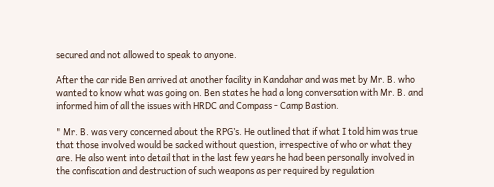secured and not allowed to speak to anyone.

After the car ride Ben arrived at another facility in Kandahar and was met by Mr. B. who wanted to know what was going on. Ben states he had a long conversation with Mr. B. and informed him of all the issues with HRDC and Compass - Camp Bastion.

" Mr. B. was very concerned about the RPG’s. He outlined that if what I told him was true that those involved would be sacked without question, irrespective of who or what they are. He also went into detail that in the last few years he had been personally involved in the confiscation and destruction of such weapons as per required by regulation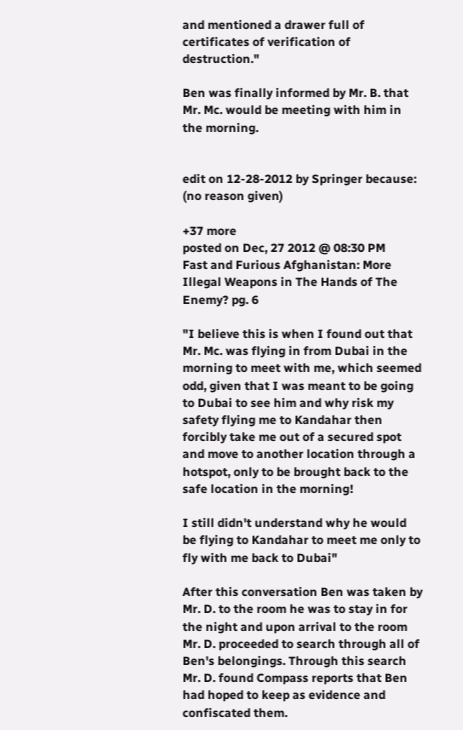and mentioned a drawer full of certificates of verification of destruction."

Ben was finally informed by Mr. B. that Mr. Mc. would be meeting with him in the morning.


edit on 12-28-2012 by Springer because: (no reason given)

+37 more
posted on Dec, 27 2012 @ 08:30 PM
Fast and Furious Afghanistan: More Illegal Weapons in The Hands of The Enemy? pg. 6

"I believe this is when I found out that Mr. Mc. was flying in from Dubai in the morning to meet with me, which seemed odd, given that I was meant to be going to Dubai to see him and why risk my safety flying me to Kandahar then forcibly take me out of a secured spot and move to another location through a hotspot, only to be brought back to the safe location in the morning!

I still didn't understand why he would be flying to Kandahar to meet me only to fly with me back to Dubai"

After this conversation Ben was taken by Mr. D. to the room he was to stay in for the night and upon arrival to the room Mr. D. proceeded to search through all of Ben's belongings. Through this search Mr. D. found Compass reports that Ben had hoped to keep as evidence and confiscated them.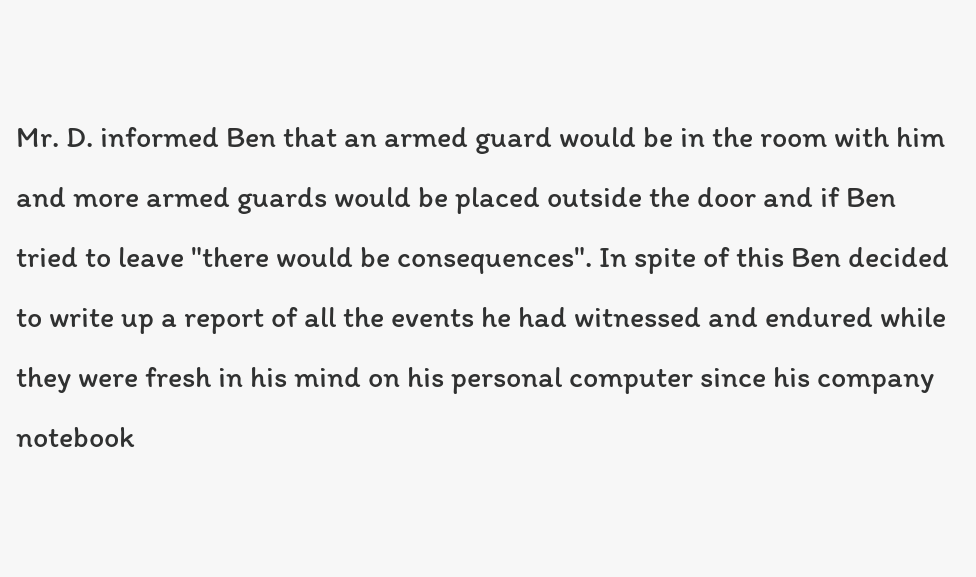Mr. D. informed Ben that an armed guard would be in the room with him and more armed guards would be placed outside the door and if Ben tried to leave "there would be consequences". In spite of this Ben decided to write up a report of all the events he had witnessed and endured while they were fresh in his mind on his personal computer since his company notebook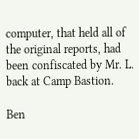computer, that held all of the original reports, had been confiscated by Mr. L. back at Camp Bastion.

Ben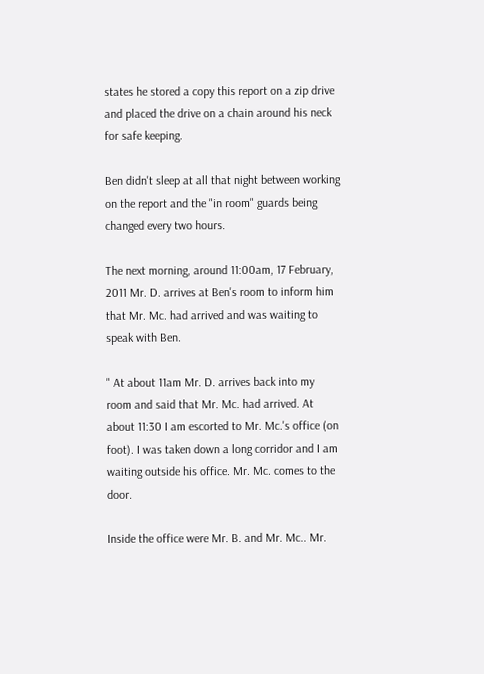states he stored a copy this report on a zip drive and placed the drive on a chain around his neck for safe keeping.

Ben didn't sleep at all that night between working on the report and the "in room" guards being changed every two hours.

The next morning, around 11:00am, 17 February, 2011 Mr. D. arrives at Ben's room to inform him that Mr. Mc. had arrived and was waiting to speak with Ben.

" At about 11am Mr. D. arrives back into my room and said that Mr. Mc. had arrived. At about 11:30 I am escorted to Mr. Mc.'s office (on foot). I was taken down a long corridor and I am waiting outside his office. Mr. Mc. comes to the door.

Inside the office were Mr. B. and Mr. Mc.. Mr.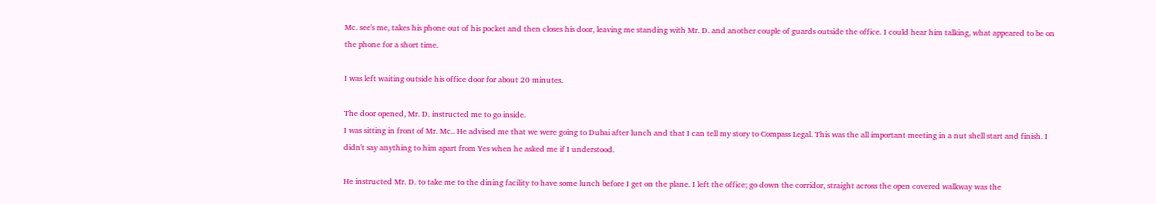Mc. see's me, takes his phone out of his pocket and then closes his door, leaving me standing with Mr. D. and another couple of guards outside the office. I could hear him talking, what appeared to be on the phone for a short time.

I was left waiting outside his office door for about 20 minutes.

The door opened, Mr. D. instructed me to go inside.
I was sitting in front of Mr. Mc.. He advised me that we were going to Dubai after lunch and that I can tell my story to Compass Legal. This was the all important meeting in a nut shell start and finish. I didn't say anything to him apart from Yes when he asked me if I understood.

He instructed Mr. D. to take me to the dining facility to have some lunch before I get on the plane. I left the office; go down the corridor, straight across the open covered walkway was the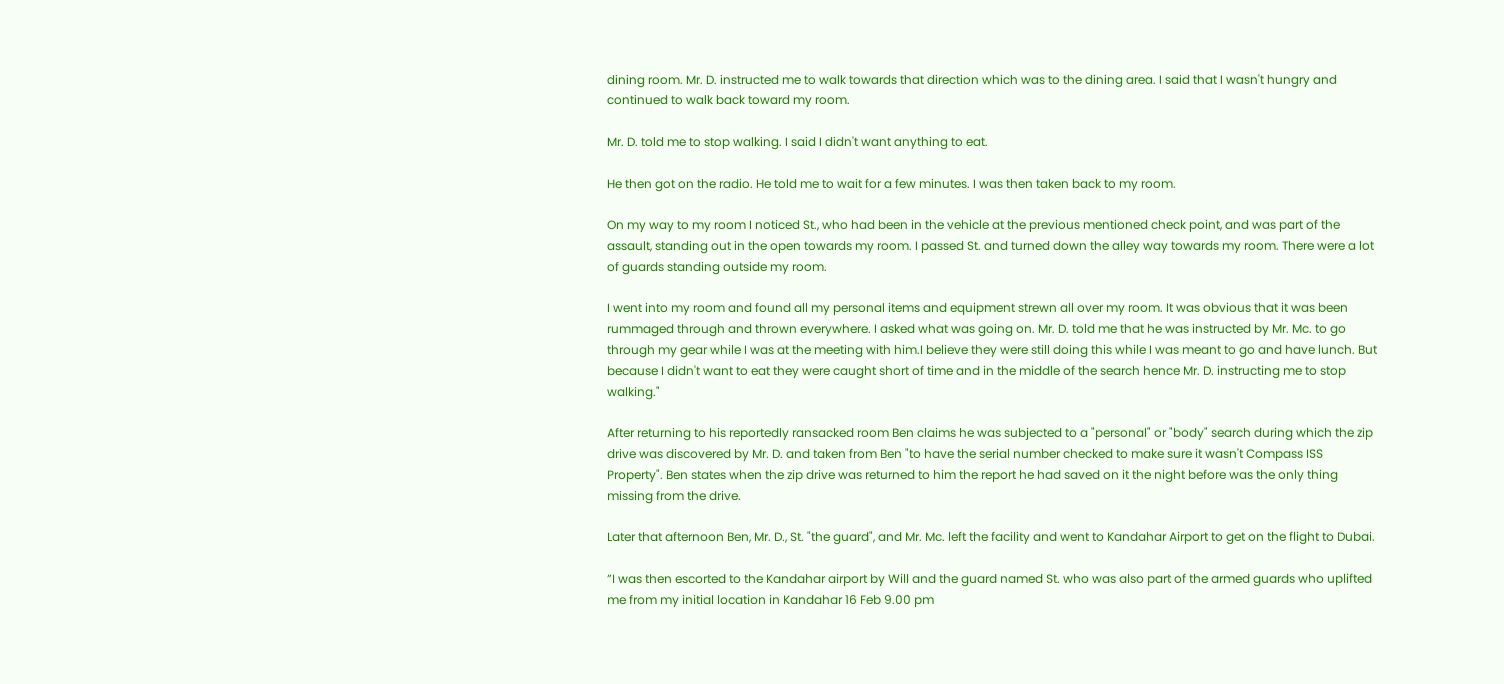dining room. Mr. D. instructed me to walk towards that direction which was to the dining area. I said that I wasn't hungry and continued to walk back toward my room.

Mr. D. told me to stop walking. I said I didn't want anything to eat.

He then got on the radio. He told me to wait for a few minutes. I was then taken back to my room.

On my way to my room I noticed St., who had been in the vehicle at the previous mentioned check point, and was part of the assault, standing out in the open towards my room. I passed St. and turned down the alley way towards my room. There were a lot of guards standing outside my room.

I went into my room and found all my personal items and equipment strewn all over my room. It was obvious that it was been rummaged through and thrown everywhere. I asked what was going on. Mr. D. told me that he was instructed by Mr. Mc. to go through my gear while I was at the meeting with him.I believe they were still doing this while I was meant to go and have lunch. But because I didn't want to eat they were caught short of time and in the middle of the search hence Mr. D. instructing me to stop walking."

After returning to his reportedly ransacked room Ben claims he was subjected to a "personal" or "body" search during which the zip drive was discovered by Mr. D. and taken from Ben "to have the serial number checked to make sure it wasn't Compass ISS Property". Ben states when the zip drive was returned to him the report he had saved on it the night before was the only thing missing from the drive.

Later that afternoon Ben, Mr. D., St. "the guard", and Mr. Mc. left the facility and went to Kandahar Airport to get on the flight to Dubai.

”I was then escorted to the Kandahar airport by Will and the guard named St. who was also part of the armed guards who uplifted me from my initial location in Kandahar 16 Feb 9.00 pm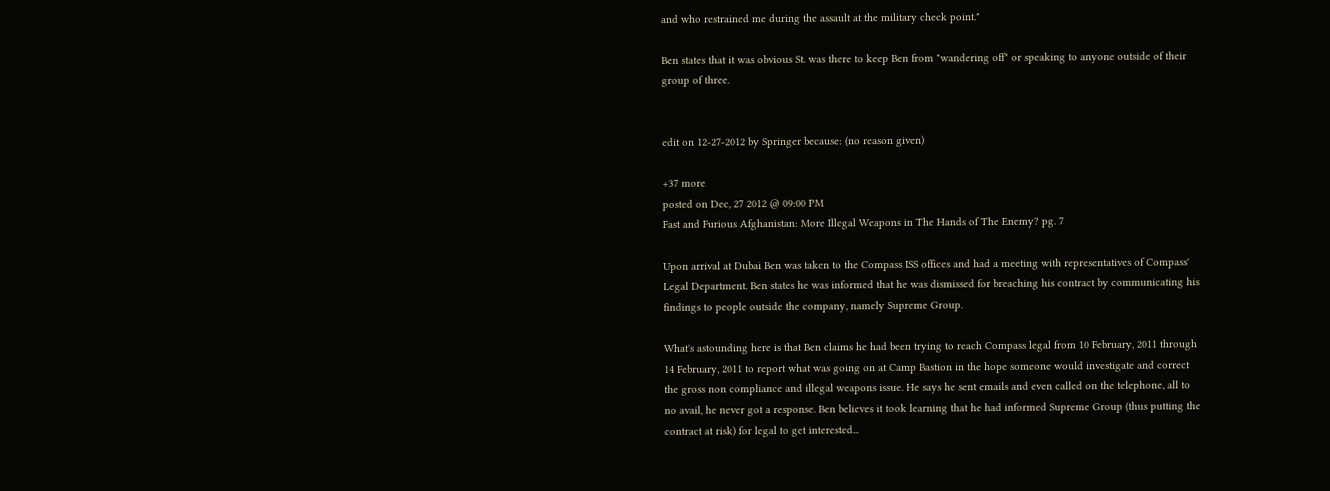and who restrained me during the assault at the military check point."

Ben states that it was obvious St. was there to keep Ben from "wandering off" or speaking to anyone outside of their group of three.


edit on 12-27-2012 by Springer because: (no reason given)

+37 more
posted on Dec, 27 2012 @ 09:00 PM
Fast and Furious Afghanistan: More Illegal Weapons in The Hands of The Enemy? pg. 7

Upon arrival at Dubai Ben was taken to the Compass ISS offices and had a meeting with representatives of Compass' Legal Department. Ben states he was informed that he was dismissed for breaching his contract by communicating his findings to people outside the company, namely Supreme Group.

What's astounding here is that Ben claims he had been trying to reach Compass legal from 10 February, 2011 through 14 February, 2011 to report what was going on at Camp Bastion in the hope someone would investigate and correct the gross non compliance and illegal weapons issue. He says he sent emails and even called on the telephone, all to no avail, he never got a response. Ben believes it took learning that he had informed Supreme Group (thus putting the contract at risk) for legal to get interested...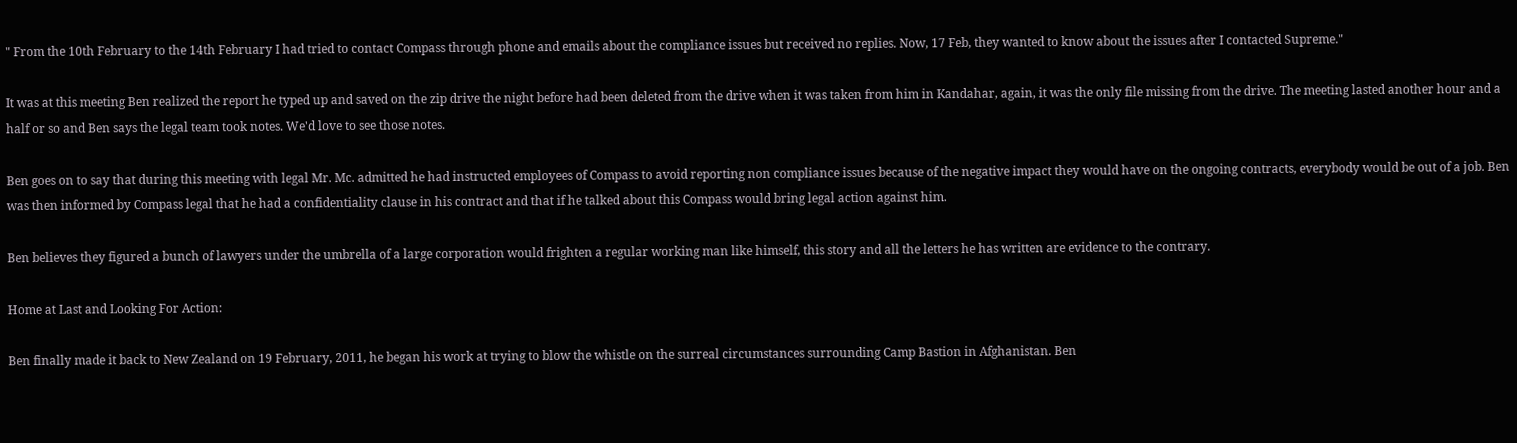" From the 10th February to the 14th February I had tried to contact Compass through phone and emails about the compliance issues but received no replies. Now, 17 Feb, they wanted to know about the issues after I contacted Supreme."

It was at this meeting Ben realized the report he typed up and saved on the zip drive the night before had been deleted from the drive when it was taken from him in Kandahar, again, it was the only file missing from the drive. The meeting lasted another hour and a half or so and Ben says the legal team took notes. We'd love to see those notes.

Ben goes on to say that during this meeting with legal Mr. Mc. admitted he had instructed employees of Compass to avoid reporting non compliance issues because of the negative impact they would have on the ongoing contracts, everybody would be out of a job. Ben was then informed by Compass legal that he had a confidentiality clause in his contract and that if he talked about this Compass would bring legal action against him.

Ben believes they figured a bunch of lawyers under the umbrella of a large corporation would frighten a regular working man like himself, this story and all the letters he has written are evidence to the contrary.

Home at Last and Looking For Action:

Ben finally made it back to New Zealand on 19 February, 2011, he began his work at trying to blow the whistle on the surreal circumstances surrounding Camp Bastion in Afghanistan. Ben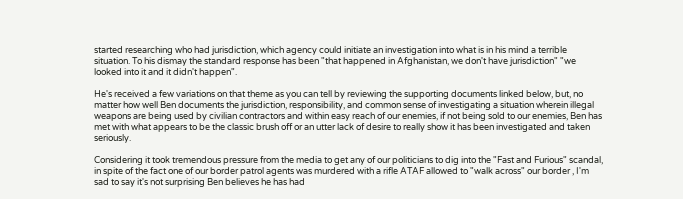started researching who had jurisdiction, which agency could initiate an investigation into what is in his mind a terrible situation. To his dismay the standard response has been "that happened in Afghanistan, we don't have jurisdiction" "we looked into it and it didn't happen".

He's received a few variations on that theme as you can tell by reviewing the supporting documents linked below, but, no matter how well Ben documents the jurisdiction, responsibility, and common sense of investigating a situation wherein illegal weapons are being used by civilian contractors and within easy reach of our enemies, if not being sold to our enemies, Ben has met with what appears to be the classic brush off or an utter lack of desire to really show it has been investigated and taken seriously.

Considering it took tremendous pressure from the media to get any of our politicians to dig into the "Fast and Furious" scandal, in spite of the fact one of our border patrol agents was murdered with a rifle ATAF allowed to "walk across" our border , I'm sad to say it's not surprising Ben believes he has had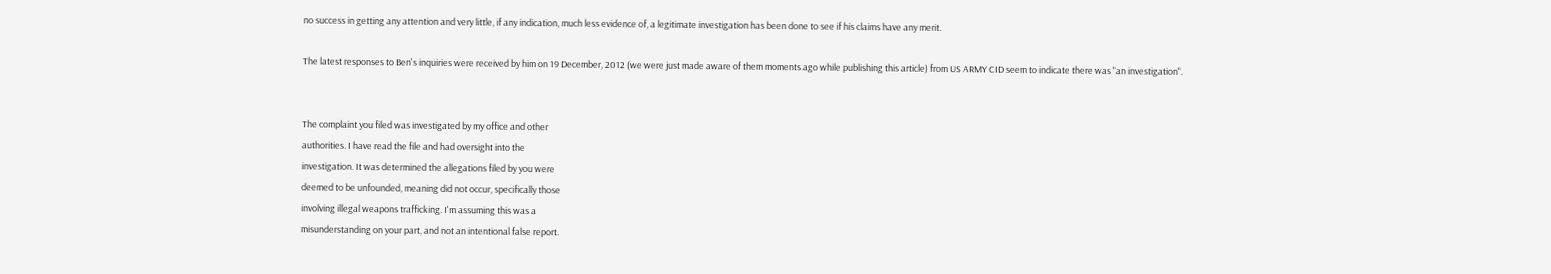no success in getting any attention and very little, if any indication, much less evidence of, a legitimate investigation has been done to see if his claims have any merit.

The latest responses to Ben's inquiries were received by him on 19 December, 2012 (we were just made aware of them moments ago while publishing this article) from US ARMY CID seem to indicate there was "an investigation".


The complaint you filed was investigated by my office and other
authorities. I have read the file and had oversight into the
investigation. It was determined the allegations filed by you were
deemed to be unfounded, meaning did not occur, specifically those
involving illegal weapons trafficking. I'm assuming this was a
misunderstanding on your part, and not an intentional false report.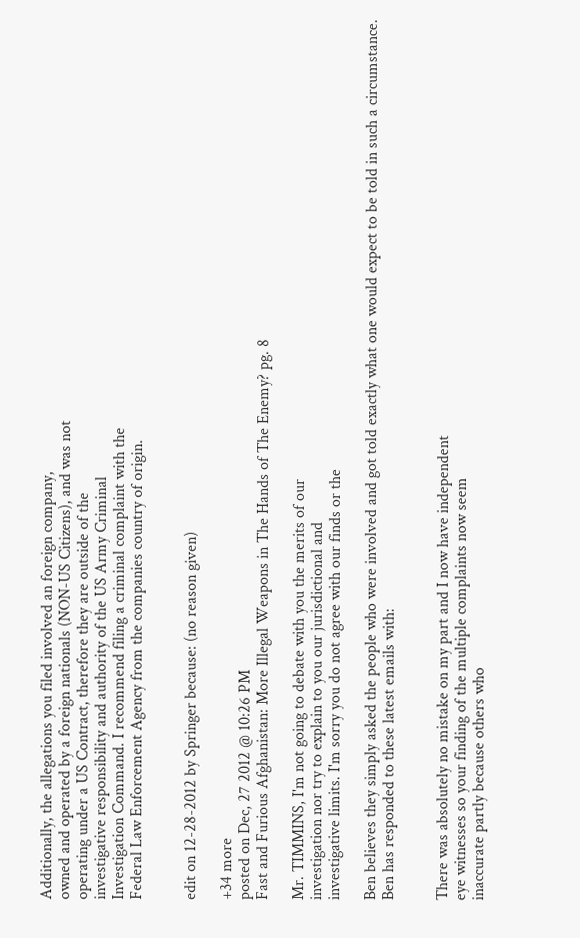Additionally, the allegations you filed involved an foreign company,
owned and operated by a foreign nationals (NON-US Citizens), and was not
operating under a US Contract, therefore they are outside of the
investigative responsibility and authority of the US Army Criminal
Investigation Command. I recommend filing a criminal complaint with the
Federal Law Enforcement Agency from the companies country of origin.


edit on 12-28-2012 by Springer because: (no reason given)

+34 more
posted on Dec, 27 2012 @ 10:26 PM
Fast and Furious Afghanistan: More Illegal Weapons in The Hands of The Enemy? pg. 8

Mr. TIMMINS, I'm not going to debate with you the merits of our
investigation nor try to explain to you our jurisdictional and
investigative limits. I'm sorry you do not agree with our finds or the

Ben believes they simply asked the people who were involved and got told exactly what one would expect to be told in such a circumstance. Ben has responded to these latest emails with:


There was absolutely no mistake on my part and I now have independent
eye witnesses so your finding of the multiple complaints now seem
inaccurate partly because others who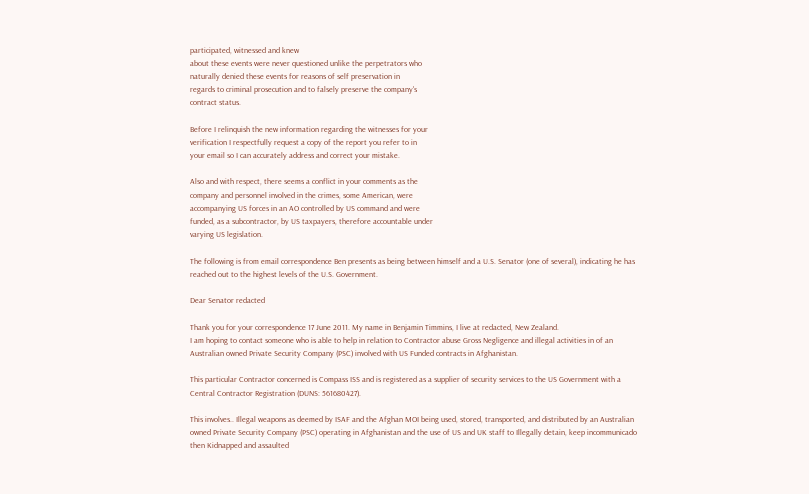participated, witnessed and knew
about these events were never questioned unlike the perpetrators who
naturally denied these events for reasons of self preservation in
regards to criminal prosecution and to falsely preserve the company's
contract status.

Before I relinquish the new information regarding the witnesses for your
verification I respectfully request a copy of the report you refer to in
your email so I can accurately address and correct your mistake.

Also and with respect, there seems a conflict in your comments as the
company and personnel involved in the crimes, some American, were
accompanying US forces in an AO controlled by US command and were
funded, as a subcontractor, by US taxpayers, therefore accountable under
varying US legislation.

The following is from email correspondence Ben presents as being between himself and a U.S. Senator (one of several), indicating he has reached out to the highest levels of the U.S. Government.

Dear Senator redacted

Thank you for your correspondence 17 June 2011. My name in Benjamin Timmins, I live at redacted, New Zealand.
I am hoping to contact someone who is able to help in relation to Contractor abuse Gross Negligence and illegal activities in of an Australian owned Private Security Company (PSC) involved with US Funded contracts in Afghanistan.

This particular Contractor concerned is Compass ISS and is registered as a supplier of security services to the US Government with a Central Contractor Registration (DUNS: 561680427).

This involves.. Illegal weapons as deemed by ISAF and the Afghan MOI being used, stored, transported, and distributed by an Australian owned Private Security Company (PSC) operating in Afghanistan and the use of US and UK staff to Illegally detain, keep incommunicado then Kidnapped and assaulted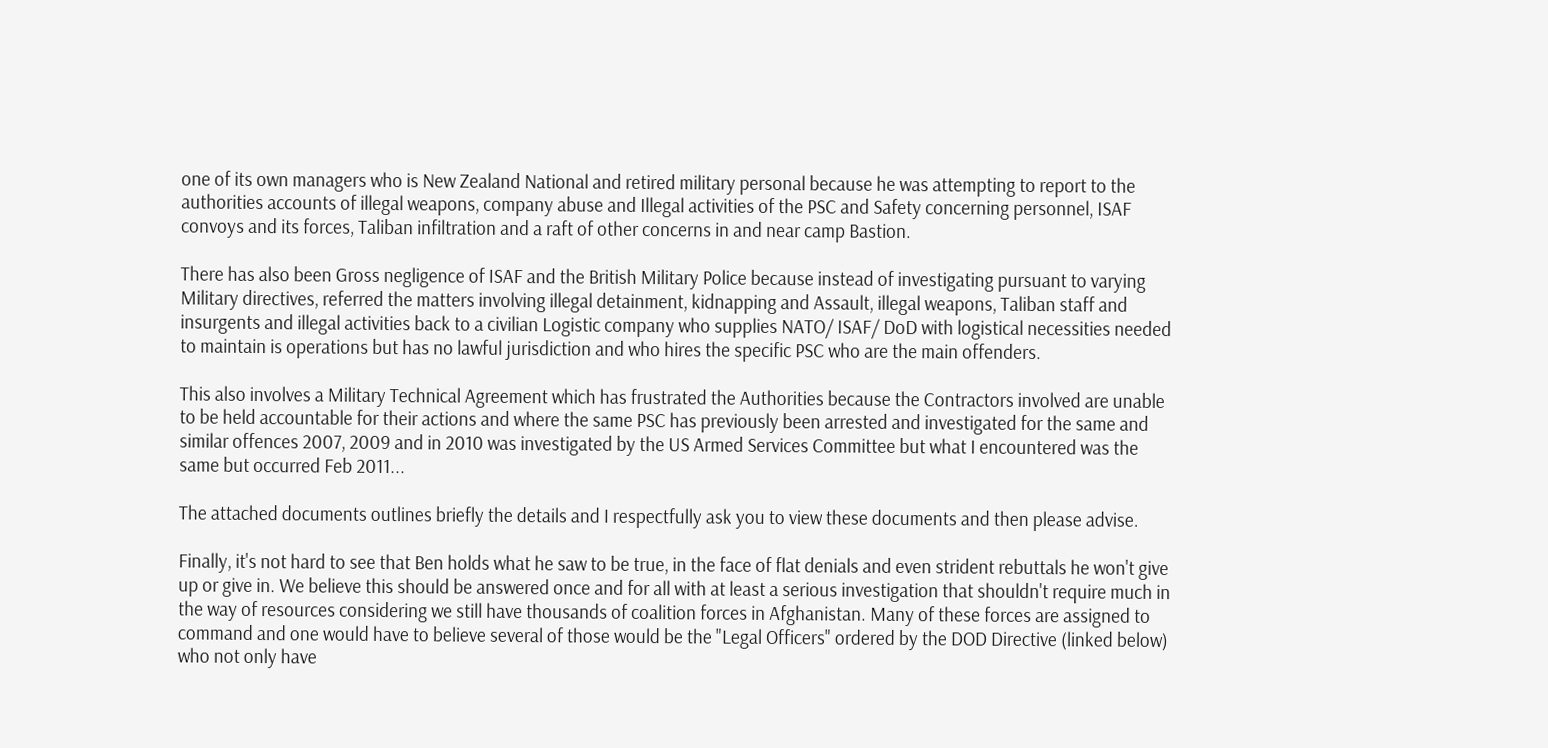one of its own managers who is New Zealand National and retired military personal because he was attempting to report to the authorities accounts of illegal weapons, company abuse and Illegal activities of the PSC and Safety concerning personnel, ISAF convoys and its forces, Taliban infiltration and a raft of other concerns in and near camp Bastion.

There has also been Gross negligence of ISAF and the British Military Police because instead of investigating pursuant to varying Military directives, referred the matters involving illegal detainment, kidnapping and Assault, illegal weapons, Taliban staff and insurgents and illegal activities back to a civilian Logistic company who supplies NATO/ ISAF/ DoD with logistical necessities needed to maintain is operations but has no lawful jurisdiction and who hires the specific PSC who are the main offenders.

This also involves a Military Technical Agreement which has frustrated the Authorities because the Contractors involved are unable to be held accountable for their actions and where the same PSC has previously been arrested and investigated for the same and similar offences 2007, 2009 and in 2010 was investigated by the US Armed Services Committee but what I encountered was the same but occurred Feb 2011...

The attached documents outlines briefly the details and I respectfully ask you to view these documents and then please advise.

Finally, it's not hard to see that Ben holds what he saw to be true, in the face of flat denials and even strident rebuttals he won't give up or give in. We believe this should be answered once and for all with at least a serious investigation that shouldn't require much in the way of resources considering we still have thousands of coalition forces in Afghanistan. Many of these forces are assigned to command and one would have to believe several of those would be the "Legal Officers" ordered by the DOD Directive (linked below) who not only have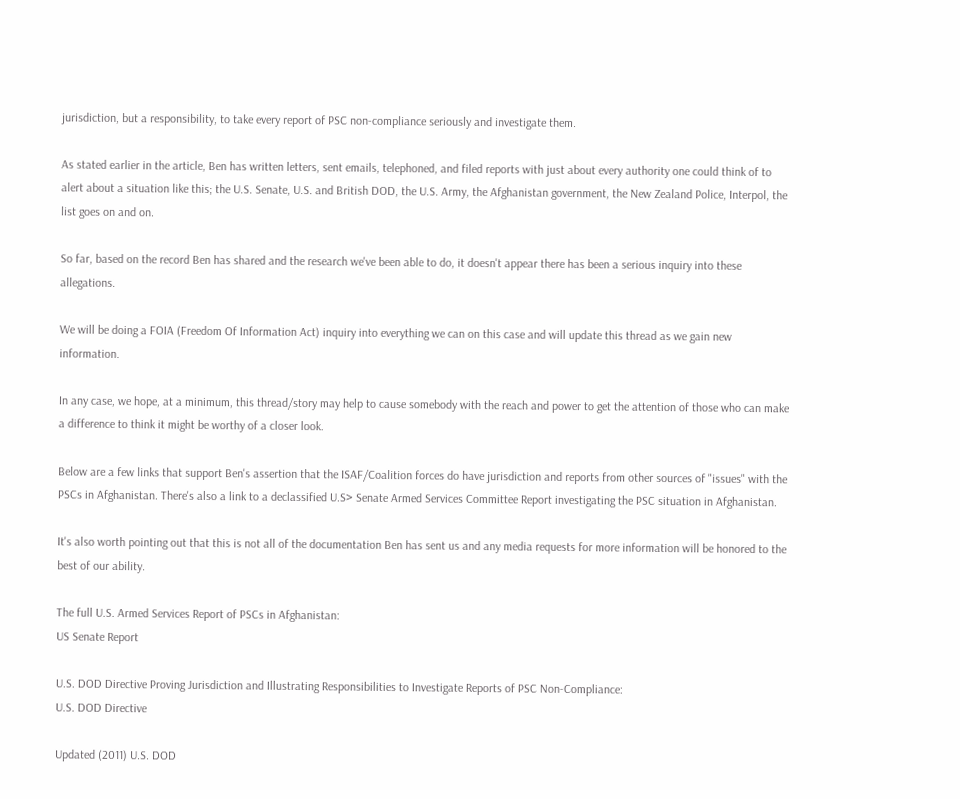jurisdiction, but a responsibility, to take every report of PSC non-compliance seriously and investigate them.

As stated earlier in the article, Ben has written letters, sent emails, telephoned, and filed reports with just about every authority one could think of to alert about a situation like this; the U.S. Senate, U.S. and British DOD, the U.S. Army, the Afghanistan government, the New Zealand Police, Interpol, the list goes on and on.

So far, based on the record Ben has shared and the research we've been able to do, it doesn't appear there has been a serious inquiry into these allegations.

We will be doing a FOIA (Freedom Of Information Act) inquiry into everything we can on this case and will update this thread as we gain new information.

In any case, we hope, at a minimum, this thread/story may help to cause somebody with the reach and power to get the attention of those who can make a difference to think it might be worthy of a closer look.

Below are a few links that support Ben's assertion that the ISAF/Coalition forces do have jurisdiction and reports from other sources of "issues" with the PSCs in Afghanistan. There's also a link to a declassified U.S> Senate Armed Services Committee Report investigating the PSC situation in Afghanistan.

It's also worth pointing out that this is not all of the documentation Ben has sent us and any media requests for more information will be honored to the best of our ability.

The full U.S. Armed Services Report of PSCs in Afghanistan:
US Senate Report

U.S. DOD Directive Proving Jurisdiction and Illustrating Responsibilities to Investigate Reports of PSC Non-Compliance:
U.S. DOD Directive

Updated (2011) U.S. DOD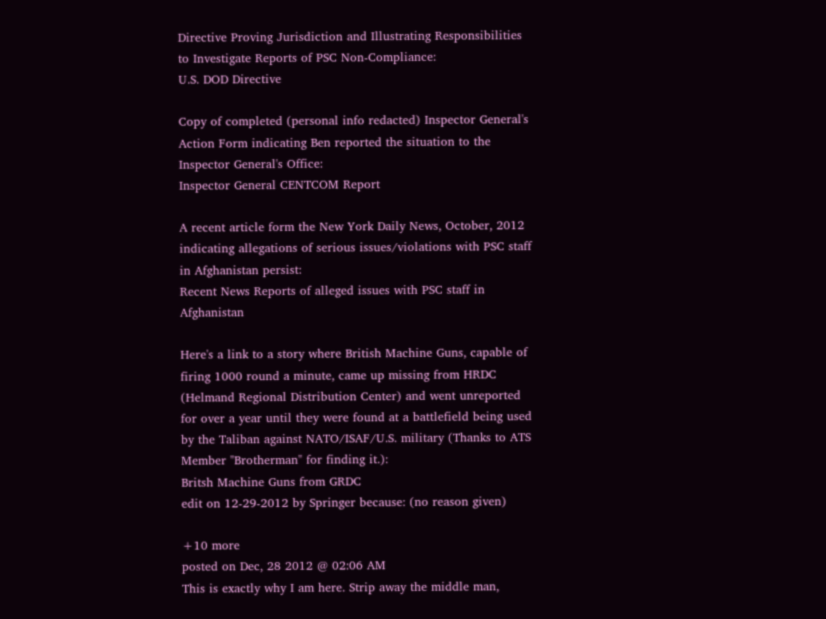Directive Proving Jurisdiction and Illustrating Responsibilities to Investigate Reports of PSC Non-Compliance:
U.S. DOD Directive

Copy of completed (personal info redacted) Inspector General's Action Form indicating Ben reported the situation to the Inspector General's Office:
Inspector General CENTCOM Report

A recent article form the New York Daily News, October, 2012 indicating allegations of serious issues/violations with PSC staff in Afghanistan persist:
Recent News Reports of alleged issues with PSC staff in Afghanistan

Here's a link to a story where British Machine Guns, capable of firing 1000 round a minute, came up missing from HRDC (Helmand Regional Distribution Center) and went unreported for over a year until they were found at a battlefield being used by the Taliban against NATO/ISAF/U.S. military (Thanks to ATS Member "Brotherman" for finding it.):
Britsh Machine Guns from GRDC
edit on 12-29-2012 by Springer because: (no reason given)

+10 more
posted on Dec, 28 2012 @ 02:06 AM
This is exactly why I am here. Strip away the middle man,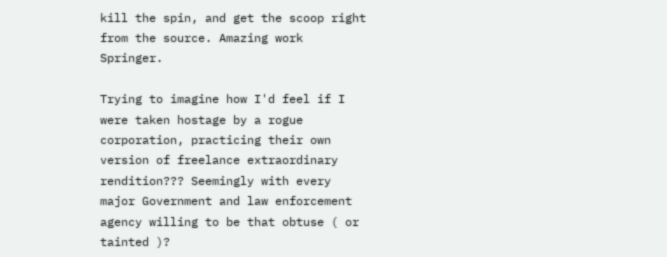kill the spin, and get the scoop right from the source. Amazing work Springer.

Trying to imagine how I'd feel if I were taken hostage by a rogue corporation, practicing their own version of freelance extraordinary rendition??? Seemingly with every major Government and law enforcement agency willing to be that obtuse ( or tainted )?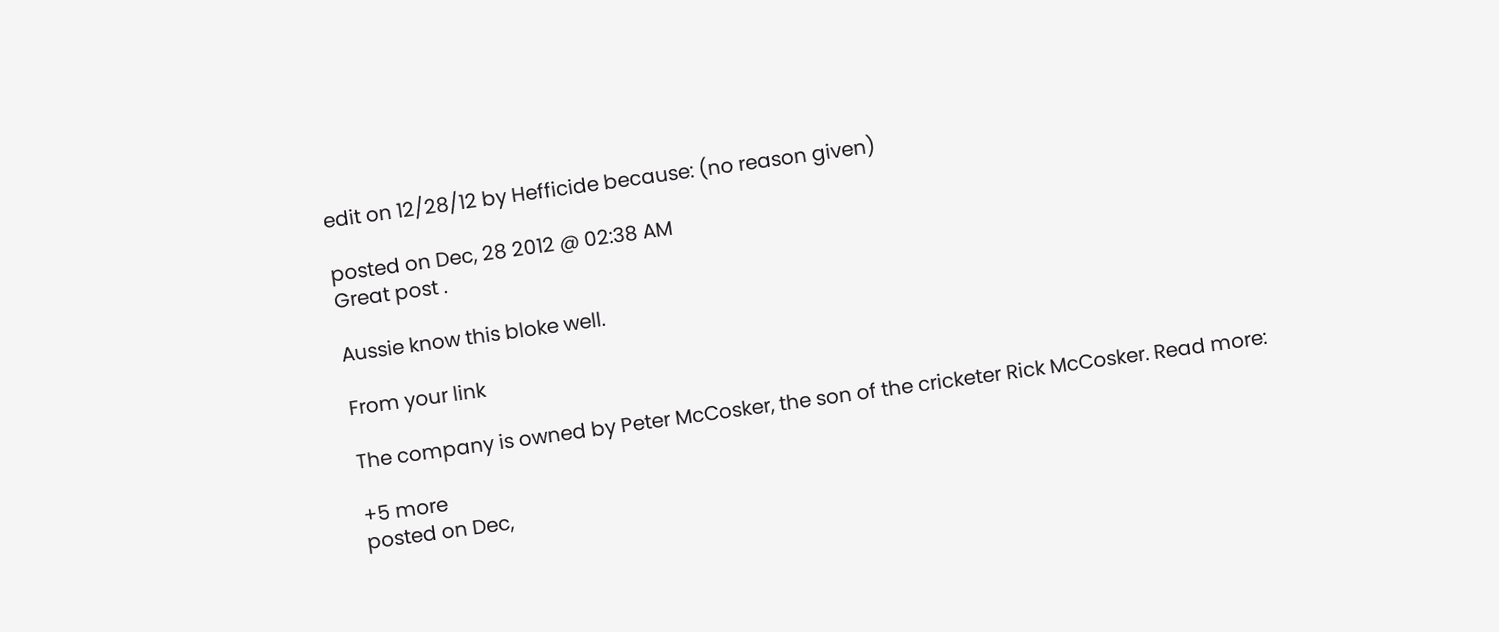edit on 12/28/12 by Hefficide because: (no reason given)

posted on Dec, 28 2012 @ 02:38 AM
Great post .

Aussie know this bloke well.

From your link

The company is owned by Peter McCosker, the son of the cricketer Rick McCosker. Read more:

+5 more
posted on Dec,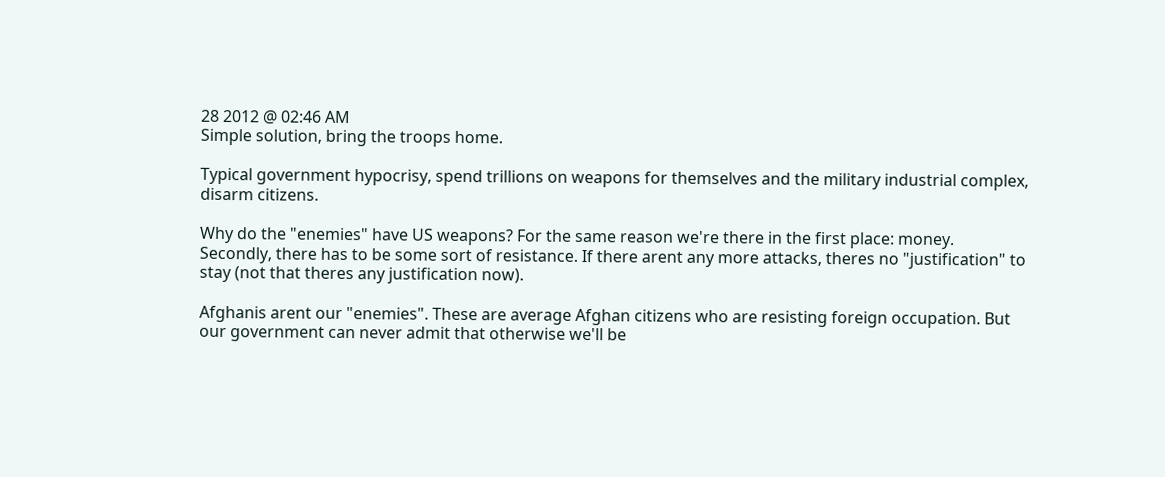28 2012 @ 02:46 AM
Simple solution, bring the troops home.

Typical government hypocrisy, spend trillions on weapons for themselves and the military industrial complex, disarm citizens.

Why do the "enemies" have US weapons? For the same reason we're there in the first place: money. Secondly, there has to be some sort of resistance. If there arent any more attacks, theres no "justification" to stay (not that theres any justification now).

Afghanis arent our "enemies". These are average Afghan citizens who are resisting foreign occupation. But our government can never admit that otherwise we'll be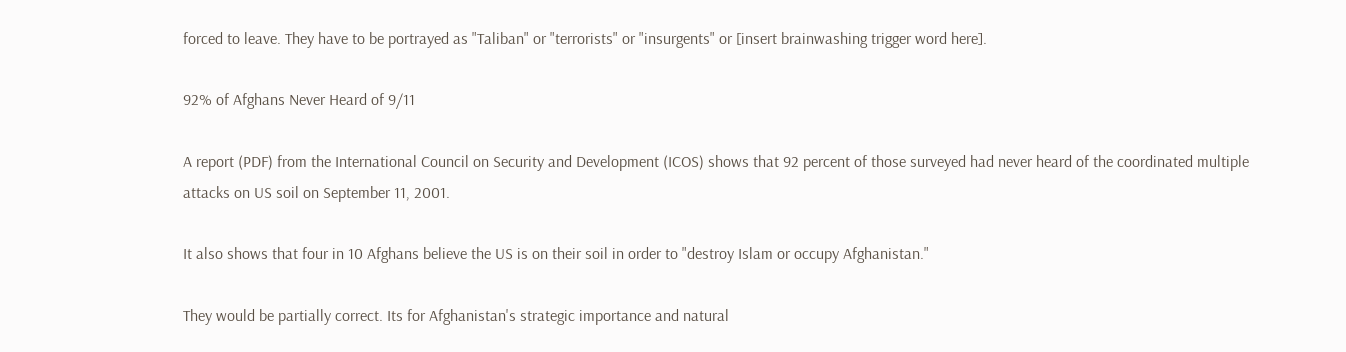forced to leave. They have to be portrayed as "Taliban" or "terrorists" or "insurgents" or [insert brainwashing trigger word here].

92% of Afghans Never Heard of 9/11

A report (PDF) from the International Council on Security and Development (ICOS) shows that 92 percent of those surveyed had never heard of the coordinated multiple attacks on US soil on September 11, 2001.

It also shows that four in 10 Afghans believe the US is on their soil in order to "destroy Islam or occupy Afghanistan."

They would be partially correct. Its for Afghanistan's strategic importance and natural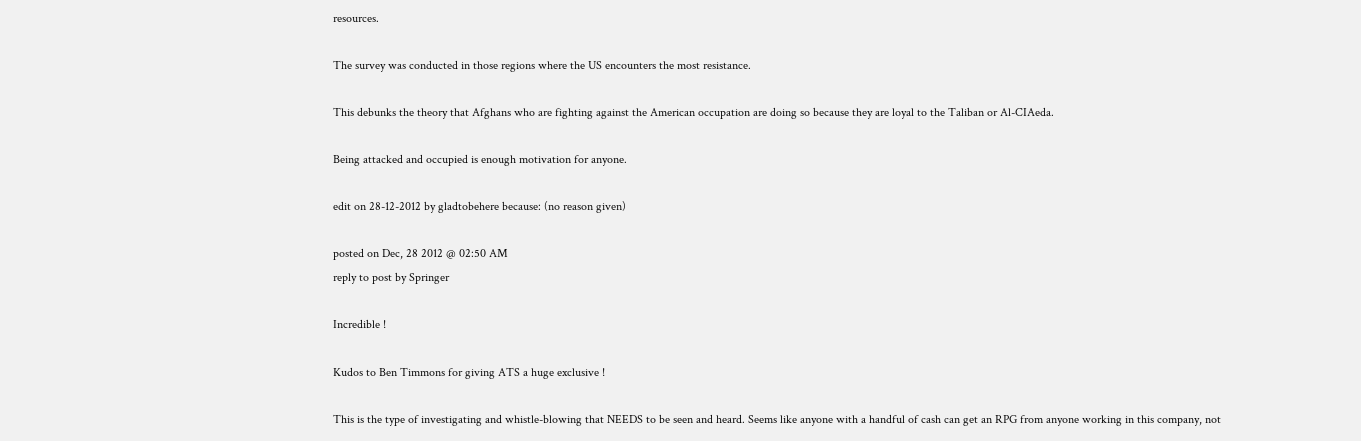resources.

The survey was conducted in those regions where the US encounters the most resistance.

This debunks the theory that Afghans who are fighting against the American occupation are doing so because they are loyal to the Taliban or Al-CIAeda.

Being attacked and occupied is enough motivation for anyone.

edit on 28-12-2012 by gladtobehere because: (no reason given)

posted on Dec, 28 2012 @ 02:50 AM
reply to post by Springer

Incredible !

Kudos to Ben Timmons for giving ATS a huge exclusive !

This is the type of investigating and whistle-blowing that NEEDS to be seen and heard. Seems like anyone with a handful of cash can get an RPG from anyone working in this company, not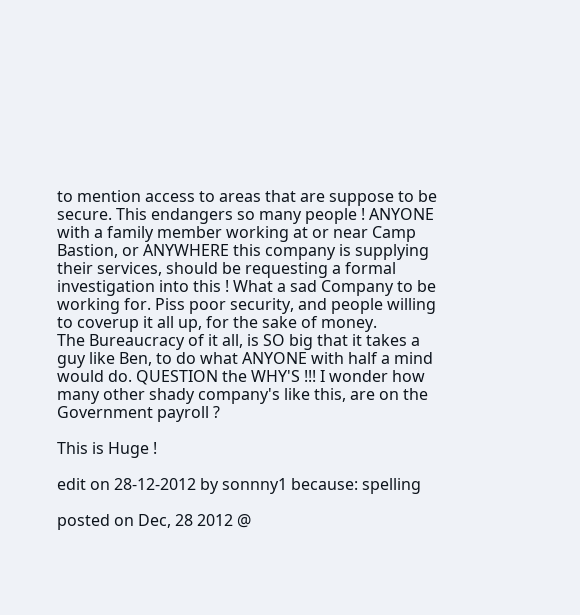to mention access to areas that are suppose to be secure. This endangers so many people ! ANYONE with a family member working at or near Camp Bastion, or ANYWHERE this company is supplying their services, should be requesting a formal investigation into this ! What a sad Company to be working for. Piss poor security, and people willing to coverup it all up, for the sake of money.
The Bureaucracy of it all, is SO big that it takes a guy like Ben, to do what ANYONE with half a mind would do. QUESTION the WHY'S !!! I wonder how many other shady company's like this, are on the Government payroll ?

This is Huge !

edit on 28-12-2012 by sonnny1 because: spelling

posted on Dec, 28 2012 @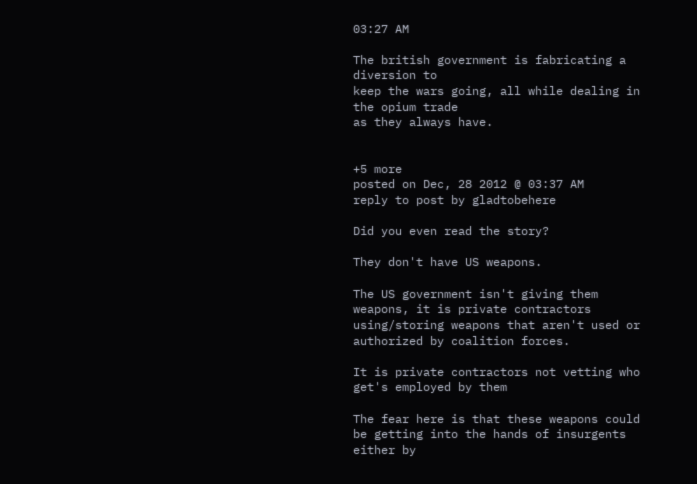03:27 AM

The british government is fabricating a diversion to
keep the wars going, all while dealing in the opium trade
as they always have.


+5 more
posted on Dec, 28 2012 @ 03:37 AM
reply to post by gladtobehere

Did you even read the story?

They don't have US weapons.

The US government isn't giving them weapons, it is private contractors using/storing weapons that aren't used or authorized by coalition forces.

It is private contractors not vetting who get's employed by them

The fear here is that these weapons could be getting into the hands of insurgents either by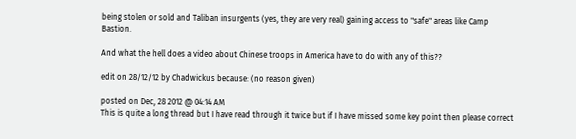being stolen or sold and Taliban insurgents (yes, they are very real) gaining access to "safe" areas like Camp Bastion.

And what the hell does a video about Chinese troops in America have to do with any of this??

edit on 28/12/12 by Chadwickus because: (no reason given)

posted on Dec, 28 2012 @ 04:14 AM
This is quite a long thread but I have read through it twice but if I have missed some key point then please correct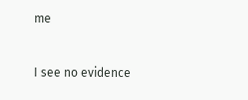me


I see no evidence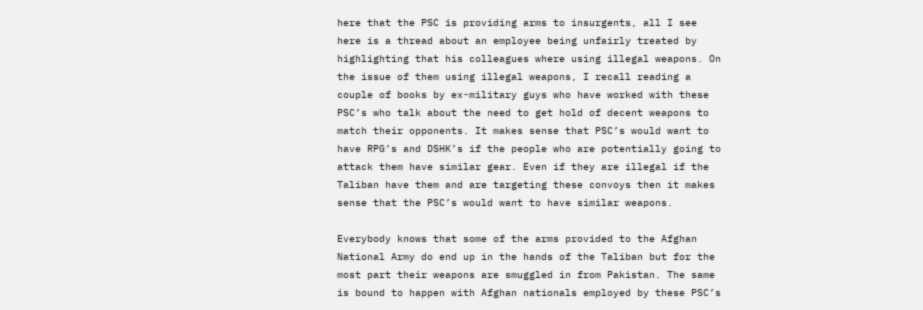here that the PSC is providing arms to insurgents, all I see here is a thread about an employee being unfairly treated by highlighting that his colleagues where using illegal weapons. On the issue of them using illegal weapons, I recall reading a couple of books by ex-military guys who have worked with these PSC’s who talk about the need to get hold of decent weapons to match their opponents. It makes sense that PSC’s would want to have RPG’s and DSHK’s if the people who are potentially going to attack them have similar gear. Even if they are illegal if the Taliban have them and are targeting these convoys then it makes sense that the PSC’s would want to have similar weapons.

Everybody knows that some of the arms provided to the Afghan National Army do end up in the hands of the Taliban but for the most part their weapons are smuggled in from Pakistan. The same is bound to happen with Afghan nationals employed by these PSC’s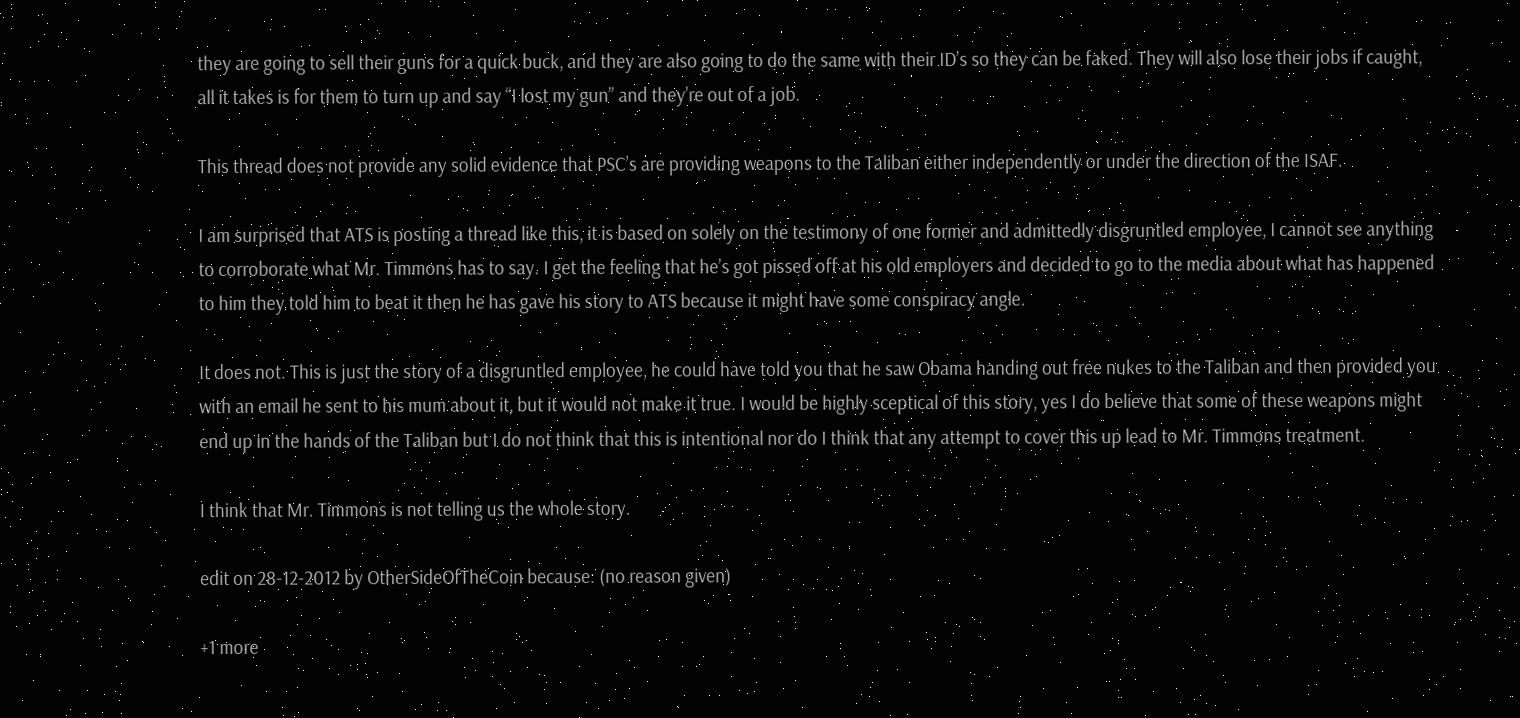they are going to sell their guns for a quick buck, and they are also going to do the same with their ID’s so they can be faked. They will also lose their jobs if caught, all it takes is for them to turn up and say “I lost my gun” and they’re out of a job.

This thread does not provide any solid evidence that PSC’s are providing weapons to the Taliban either independently or under the direction of the ISAF.

I am surprised that ATS is posting a thread like this, it is based on solely on the testimony of one former and admittedly disgruntled employee, I cannot see anything to corroborate what Mr. Timmons has to say. I get the feeling that he’s got pissed off at his old employers and decided to go to the media about what has happened to him they told him to beat it then he has gave his story to ATS because it might have some conspiracy angle.

It does not. This is just the story of a disgruntled employee, he could have told you that he saw Obama handing out free nukes to the Taliban and then provided you with an email he sent to his mum about it, but it would not make it true. I would be highly sceptical of this story, yes I do believe that some of these weapons might end up in the hands of the Taliban but I do not think that this is intentional nor do I think that any attempt to cover this up lead to Mr. Timmons treatment.

I think that Mr. Timmons is not telling us the whole story.

edit on 28-12-2012 by OtherSideOfTheCoin because: (no reason given)

+1 more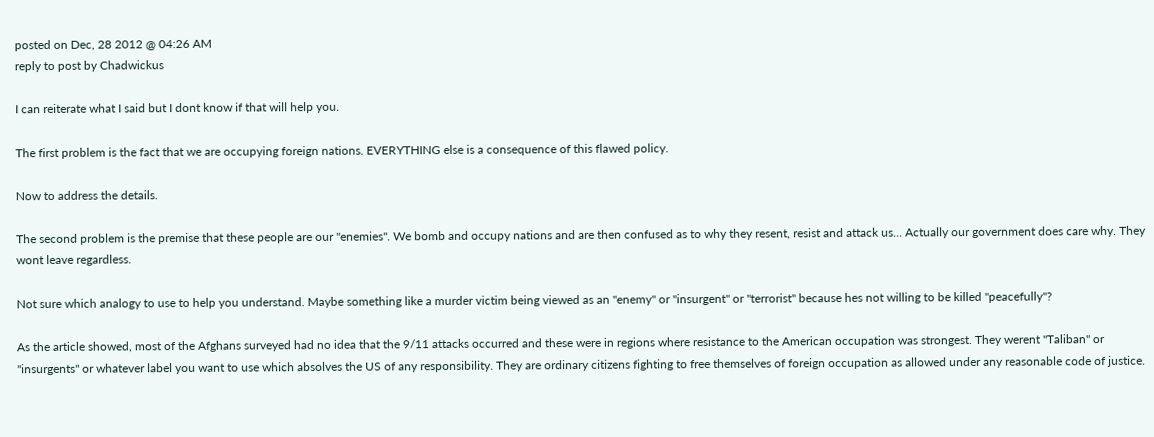posted on Dec, 28 2012 @ 04:26 AM
reply to post by Chadwickus

I can reiterate what I said but I dont know if that will help you.

The first problem is the fact that we are occupying foreign nations. EVERYTHING else is a consequence of this flawed policy.

Now to address the details.

The second problem is the premise that these people are our "enemies". We bomb and occupy nations and are then confused as to why they resent, resist and attack us... Actually our government does care why. They wont leave regardless.

Not sure which analogy to use to help you understand. Maybe something like a murder victim being viewed as an "enemy" or "insurgent" or "terrorist" because hes not willing to be killed "peacefully"?

As the article showed, most of the Afghans surveyed had no idea that the 9/11 attacks occurred and these were in regions where resistance to the American occupation was strongest. They werent "Taliban" or "insurgents" or whatever label you want to use which absolves the US of any responsibility. They are ordinary citizens fighting to free themselves of foreign occupation as allowed under any reasonable code of justice.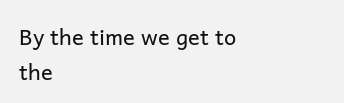By the time we get to the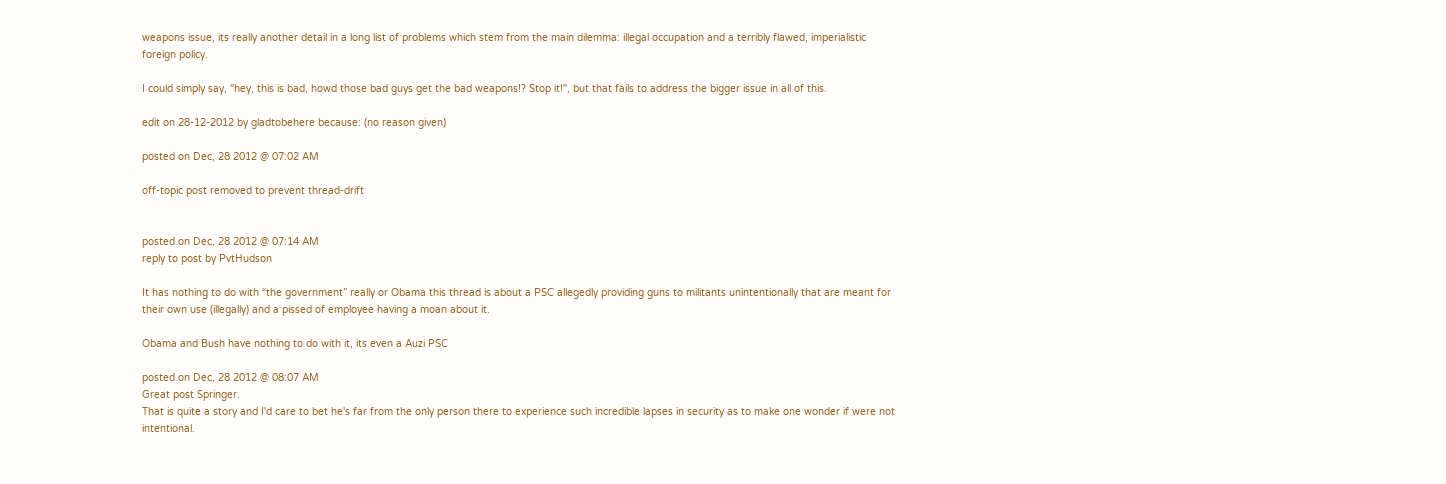weapons issue, its really another detail in a long list of problems which stem from the main dilemma: illegal occupation and a terribly flawed, imperialistic foreign policy.

I could simply say, "hey, this is bad, howd those bad guys get the bad weapons!? Stop it!", but that fails to address the bigger issue in all of this.

edit on 28-12-2012 by gladtobehere because: (no reason given)

posted on Dec, 28 2012 @ 07:02 AM

off-topic post removed to prevent thread-drift


posted on Dec, 28 2012 @ 07:14 AM
reply to post by PvtHudson

It has nothing to do with “the government” really or Obama this thread is about a PSC allegedly providing guns to militants unintentionally that are meant for their own use (illegally) and a pissed of employee having a moan about it.

Obama and Bush have nothing to do with it, its even a Auzi PSC

posted on Dec, 28 2012 @ 08:07 AM
Great post Springer.
That is quite a story and I'd care to bet he's far from the only person there to experience such incredible lapses in security as to make one wonder if were not intentional.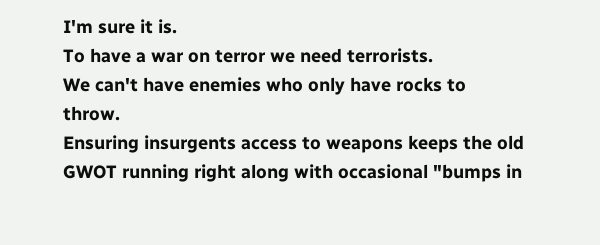I'm sure it is.
To have a war on terror we need terrorists.
We can't have enemies who only have rocks to throw.
Ensuring insurgents access to weapons keeps the old GWOT running right along with occasional "bumps in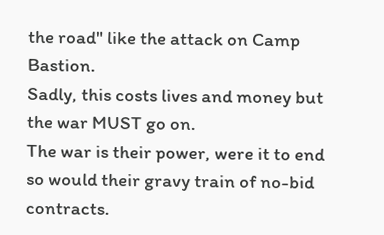the road" like the attack on Camp Bastion.
Sadly, this costs lives and money but the war MUST go on.
The war is their power, were it to end so would their gravy train of no-bid contracts.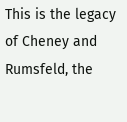This is the legacy of Cheney and Rumsfeld, the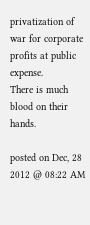privatization of war for corporate profits at public expense.
There is much blood on their hands.

posted on Dec, 28 2012 @ 08:22 AM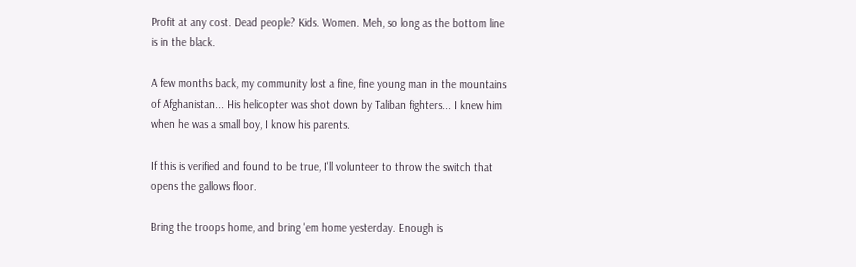Profit at any cost. Dead people? Kids. Women. Meh, so long as the bottom line is in the black.

A few months back, my community lost a fine, fine young man in the mountains of Afghanistan... His helicopter was shot down by Taliban fighters... I knew him when he was a small boy, I know his parents.

If this is verified and found to be true, I'll volunteer to throw the switch that opens the gallows floor.

Bring the troops home, and bring 'em home yesterday. Enough is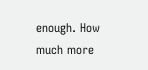enough. How much more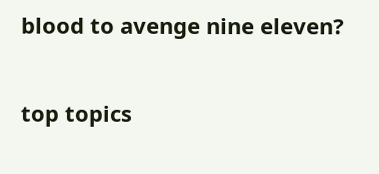blood to avenge nine eleven?

top topics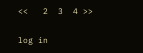<<   2  3  4 >>

log in